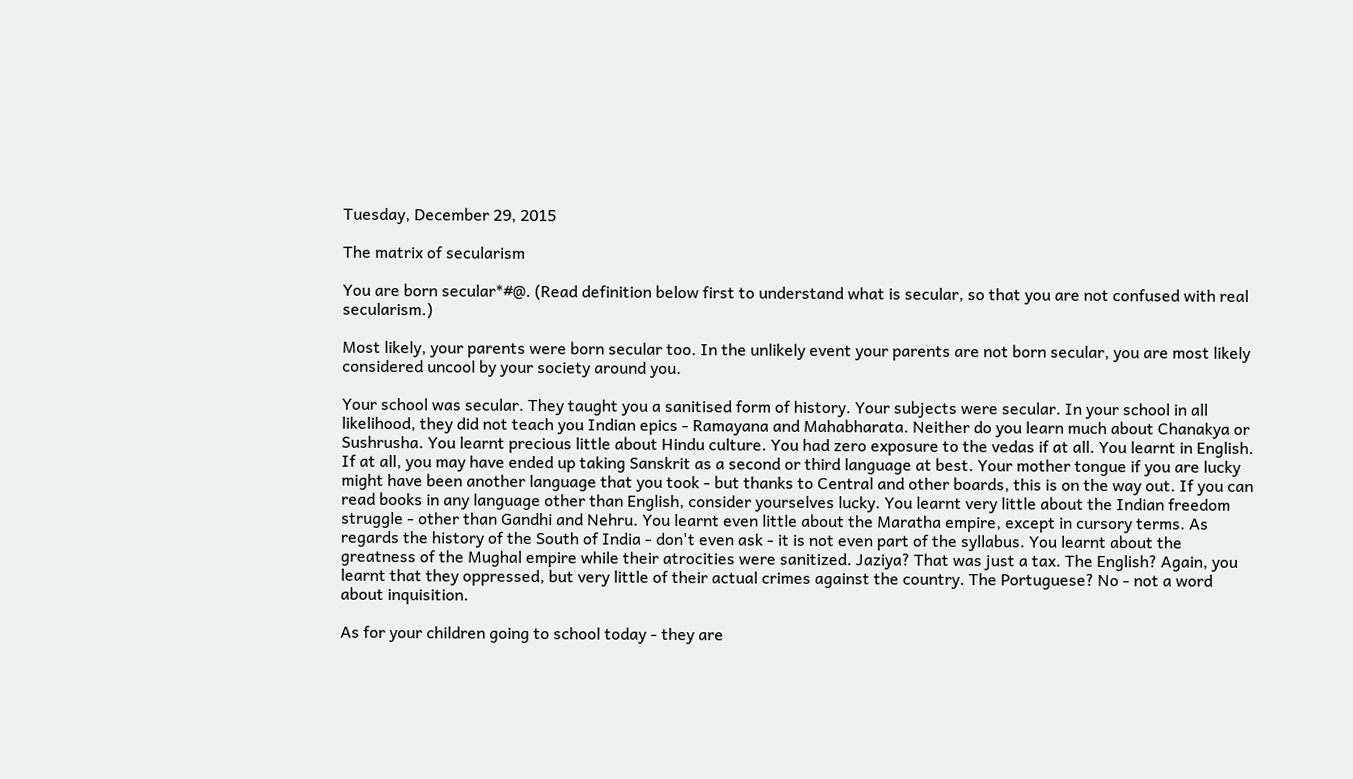Tuesday, December 29, 2015

The matrix of secularism

You are born secular*#@. (Read definition below first to understand what is secular, so that you are not confused with real secularism.)

Most likely, your parents were born secular too. In the unlikely event your parents are not born secular, you are most likely considered uncool by your society around you.

Your school was secular. They taught you a sanitised form of history. Your subjects were secular. In your school in all likelihood, they did not teach you Indian epics - Ramayana and Mahabharata. Neither do you learn much about Chanakya or Sushrusha. You learnt precious little about Hindu culture. You had zero exposure to the vedas if at all. You learnt in English. If at all, you may have ended up taking Sanskrit as a second or third language at best. Your mother tongue if you are lucky might have been another language that you took - but thanks to Central and other boards, this is on the way out. If you can read books in any language other than English, consider yourselves lucky. You learnt very little about the Indian freedom struggle - other than Gandhi and Nehru. You learnt even little about the Maratha empire, except in cursory terms. As regards the history of the South of India - don't even ask - it is not even part of the syllabus. You learnt about the greatness of the Mughal empire while their atrocities were sanitized. Jaziya? That was just a tax. The English? Again, you learnt that they oppressed, but very little of their actual crimes against the country. The Portuguese? No - not a word about inquisition.

As for your children going to school today - they are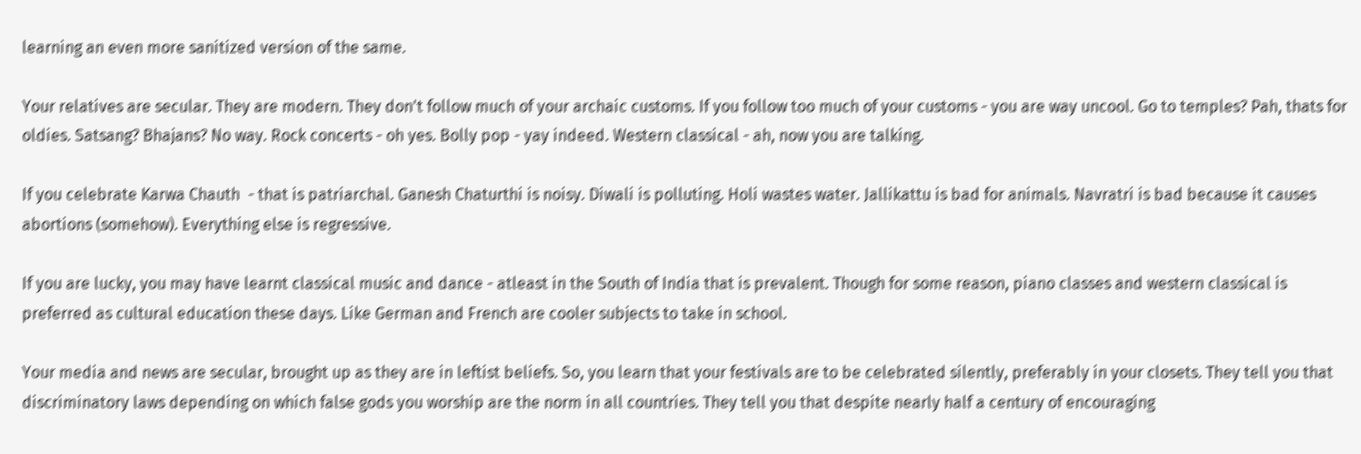learning an even more sanitized version of the same.

Your relatives are secular. They are modern. They don't follow much of your archaic customs. If you follow too much of your customs - you are way uncool. Go to temples? Pah, thats for oldies. Satsang? Bhajans? No way. Rock concerts - oh yes. Bolly pop - yay indeed. Western classical - ah, now you are talking.

If you celebrate Karwa Chauth  - that is patriarchal. Ganesh Chaturthi is noisy. Diwali is polluting. Holi wastes water. Jallikattu is bad for animals. Navratri is bad because it causes abortions (somehow). Everything else is regressive.

If you are lucky, you may have learnt classical music and dance - atleast in the South of India that is prevalent. Though for some reason, piano classes and western classical is preferred as cultural education these days. Like German and French are cooler subjects to take in school.

Your media and news are secular, brought up as they are in leftist beliefs. So, you learn that your festivals are to be celebrated silently, preferably in your closets. They tell you that discriminatory laws depending on which false gods you worship are the norm in all countries. They tell you that despite nearly half a century of encouraging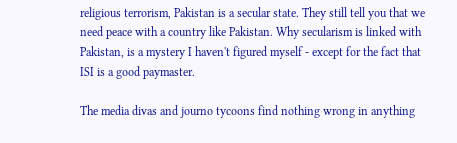religious terrorism, Pakistan is a secular state. They still tell you that we need peace with a country like Pakistan. Why secularism is linked with Pakistan, is a mystery I haven't figured myself - except for the fact that ISI is a good paymaster.

The media divas and journo tycoons find nothing wrong in anything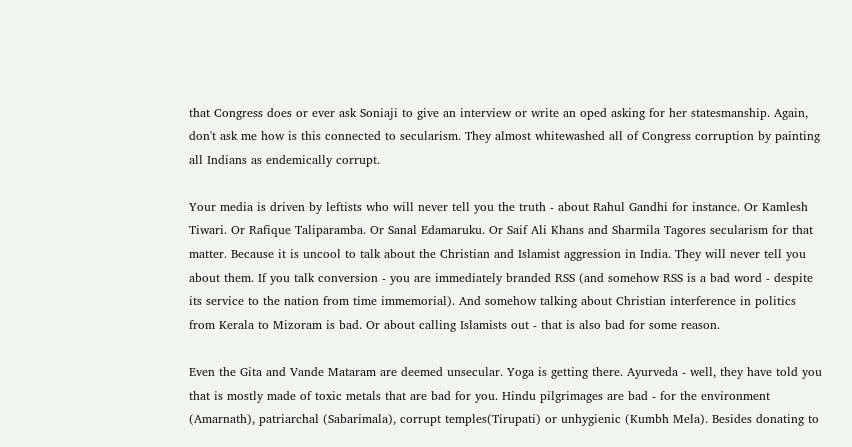that Congress does or ever ask Soniaji to give an interview or write an oped asking for her statesmanship. Again, don't ask me how is this connected to secularism. They almost whitewashed all of Congress corruption by painting all Indians as endemically corrupt.

Your media is driven by leftists who will never tell you the truth - about Rahul Gandhi for instance. Or Kamlesh Tiwari. Or Rafique Taliparamba. Or Sanal Edamaruku. Or Saif Ali Khans and Sharmila Tagores secularism for that matter. Because it is uncool to talk about the Christian and Islamist aggression in India. They will never tell you about them. If you talk conversion - you are immediately branded RSS (and somehow RSS is a bad word - despite its service to the nation from time immemorial). And somehow talking about Christian interference in politics from Kerala to Mizoram is bad. Or about calling Islamists out - that is also bad for some reason.

Even the Gita and Vande Mataram are deemed unsecular. Yoga is getting there. Ayurveda - well, they have told you that is mostly made of toxic metals that are bad for you. Hindu pilgrimages are bad - for the environment (Amarnath), patriarchal (Sabarimala), corrupt temples(Tirupati) or unhygienic (Kumbh Mela). Besides donating to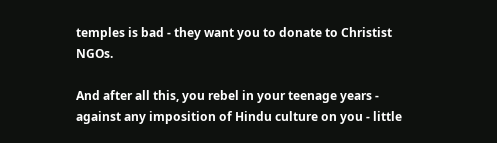temples is bad - they want you to donate to Christist NGOs.

And after all this, you rebel in your teenage years - against any imposition of Hindu culture on you - little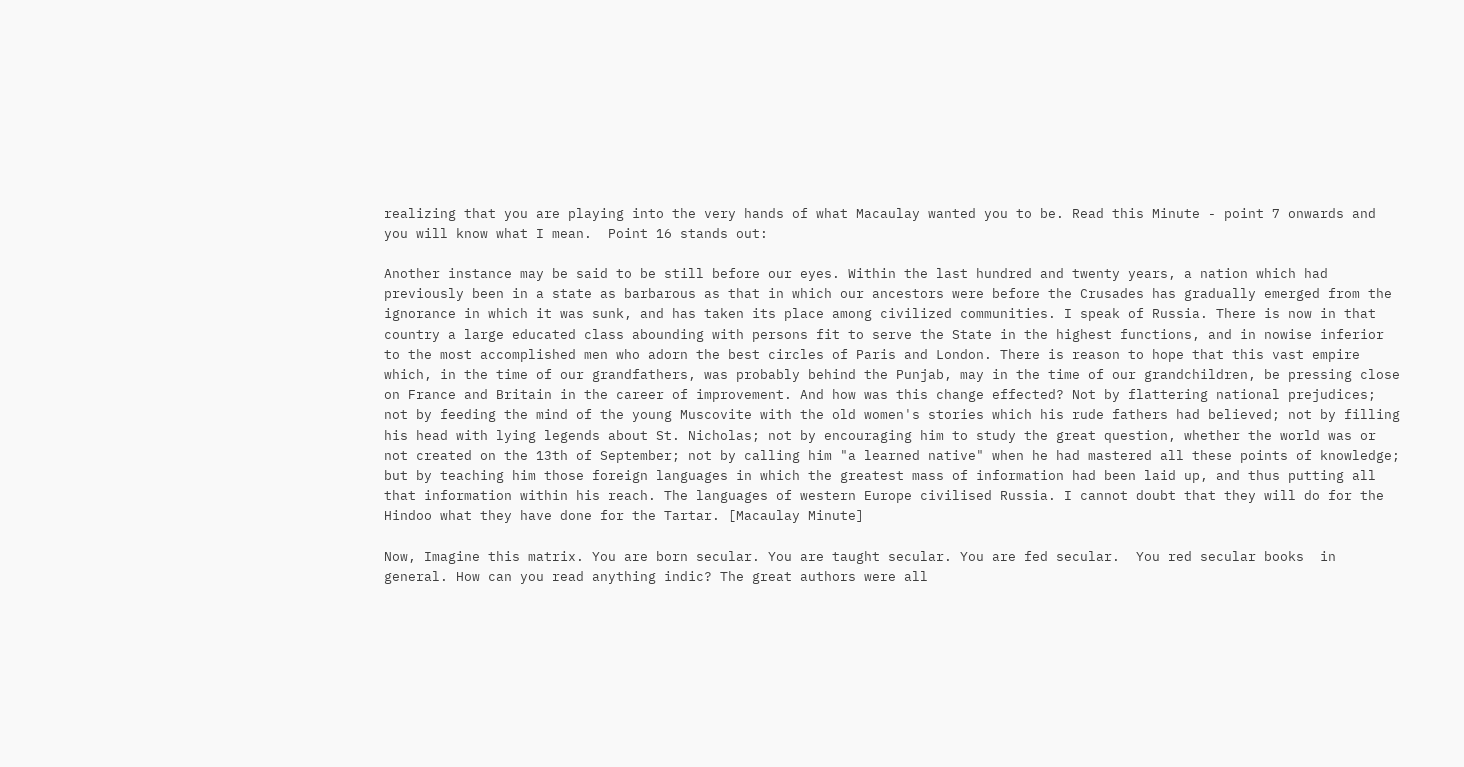realizing that you are playing into the very hands of what Macaulay wanted you to be. Read this Minute - point 7 onwards and you will know what I mean.  Point 16 stands out:

Another instance may be said to be still before our eyes. Within the last hundred and twenty years, a nation which had previously been in a state as barbarous as that in which our ancestors were before the Crusades has gradually emerged from the ignorance in which it was sunk, and has taken its place among civilized communities. I speak of Russia. There is now in that country a large educated class abounding with persons fit to serve the State in the highest functions, and in nowise inferior to the most accomplished men who adorn the best circles of Paris and London. There is reason to hope that this vast empire which, in the time of our grandfathers, was probably behind the Punjab, may in the time of our grandchildren, be pressing close on France and Britain in the career of improvement. And how was this change effected? Not by flattering national prejudices; not by feeding the mind of the young Muscovite with the old women's stories which his rude fathers had believed; not by filling his head with lying legends about St. Nicholas; not by encouraging him to study the great question, whether the world was or not created on the 13th of September; not by calling him "a learned native" when he had mastered all these points of knowledge; but by teaching him those foreign languages in which the greatest mass of information had been laid up, and thus putting all that information within his reach. The languages of western Europe civilised Russia. I cannot doubt that they will do for the Hindoo what they have done for the Tartar. [Macaulay Minute]

Now, Imagine this matrix. You are born secular. You are taught secular. You are fed secular.  You red secular books  in general. How can you read anything indic? The great authors were all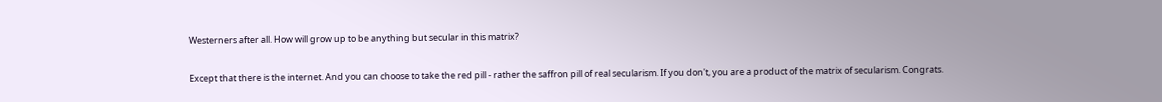Westerners after all. How will grow up to be anything but secular in this matrix?

Except that there is the internet. And you can choose to take the red pill - rather the saffron pill of real secularism. If you don't, you are a product of the matrix of secularism. Congrats.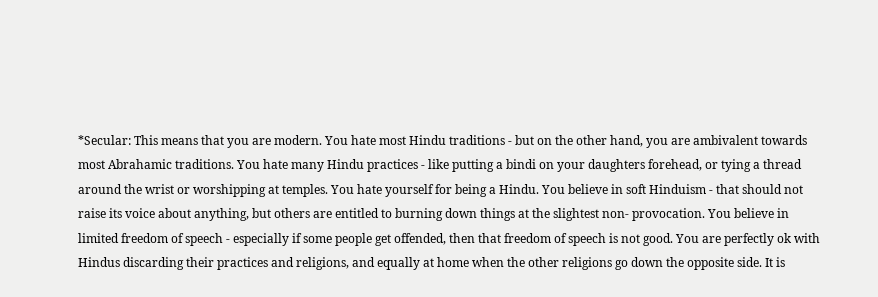*Secular: This means that you are modern. You hate most Hindu traditions - but on the other hand, you are ambivalent towards most Abrahamic traditions. You hate many Hindu practices - like putting a bindi on your daughters forehead, or tying a thread around the wrist or worshipping at temples. You hate yourself for being a Hindu. You believe in soft Hinduism - that should not raise its voice about anything, but others are entitled to burning down things at the slightest non- provocation. You believe in limited freedom of speech - especially if some people get offended, then that freedom of speech is not good. You are perfectly ok with Hindus discarding their practices and religions, and equally at home when the other religions go down the opposite side. It is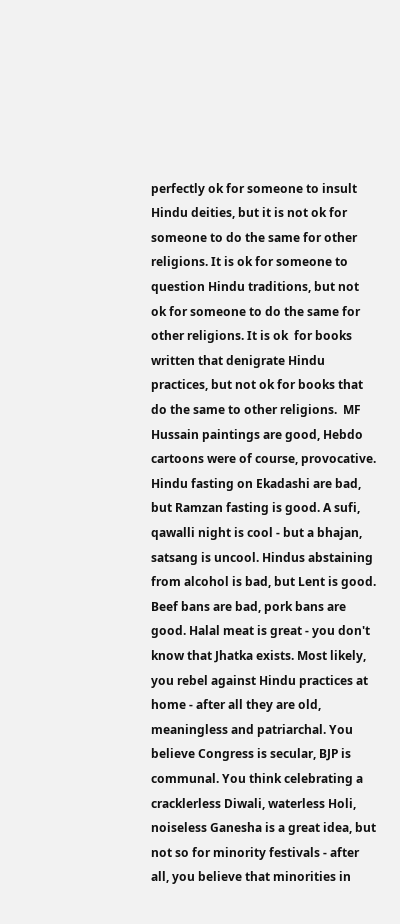perfectly ok for someone to insult Hindu deities, but it is not ok for someone to do the same for other religions. It is ok for someone to question Hindu traditions, but not ok for someone to do the same for other religions. It is ok  for books written that denigrate Hindu practices, but not ok for books that do the same to other religions.  MF Hussain paintings are good, Hebdo cartoons were of course, provocative. Hindu fasting on Ekadashi are bad, but Ramzan fasting is good. A sufi, qawalli night is cool - but a bhajan, satsang is uncool. Hindus abstaining from alcohol is bad, but Lent is good. Beef bans are bad, pork bans are good. Halal meat is great - you don't know that Jhatka exists. Most likely, you rebel against Hindu practices at home - after all they are old, meaningless and patriarchal. You believe Congress is secular, BJP is communal. You think celebrating a cracklerless Diwali, waterless Holi, noiseless Ganesha is a great idea, but not so for minority festivals - after all, you believe that minorities in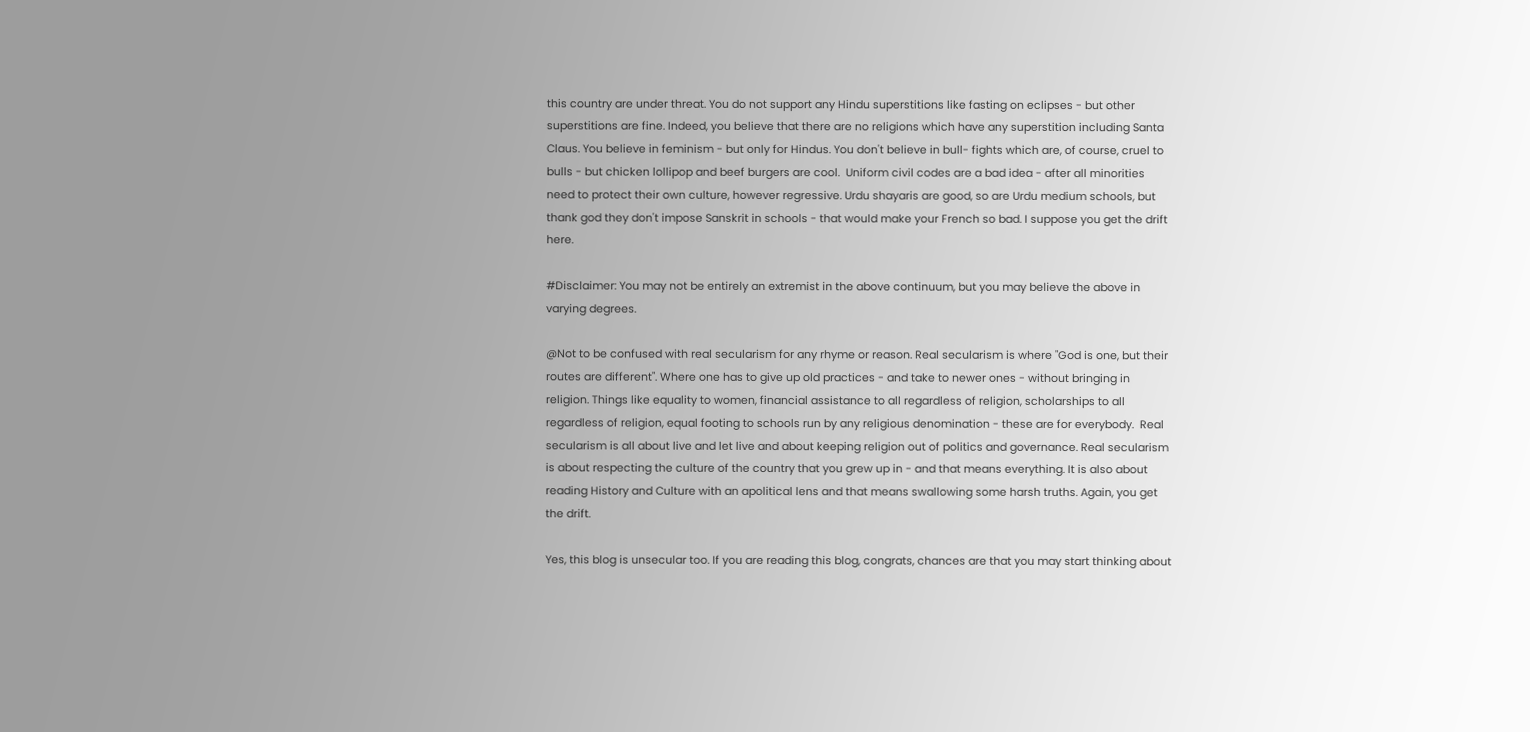this country are under threat. You do not support any Hindu superstitions like fasting on eclipses - but other superstitions are fine. Indeed, you believe that there are no religions which have any superstition including Santa Claus. You believe in feminism - but only for Hindus. You don't believe in bull- fights which are, of course, cruel to bulls - but chicken lollipop and beef burgers are cool.  Uniform civil codes are a bad idea - after all minorities need to protect their own culture, however regressive. Urdu shayaris are good, so are Urdu medium schools, but thank god they don't impose Sanskrit in schools - that would make your French so bad. I suppose you get the drift here.

#Disclaimer: You may not be entirely an extremist in the above continuum, but you may believe the above in varying degrees.

@Not to be confused with real secularism for any rhyme or reason. Real secularism is where "God is one, but their routes are different". Where one has to give up old practices - and take to newer ones - without bringing in religion. Things like equality to women, financial assistance to all regardless of religion, scholarships to all regardless of religion, equal footing to schools run by any religious denomination - these are for everybody.  Real secularism is all about live and let live and about keeping religion out of politics and governance. Real secularism is about respecting the culture of the country that you grew up in - and that means everything. It is also about reading History and Culture with an apolitical lens and that means swallowing some harsh truths. Again, you get the drift.

Yes, this blog is unsecular too. If you are reading this blog, congrats, chances are that you may start thinking about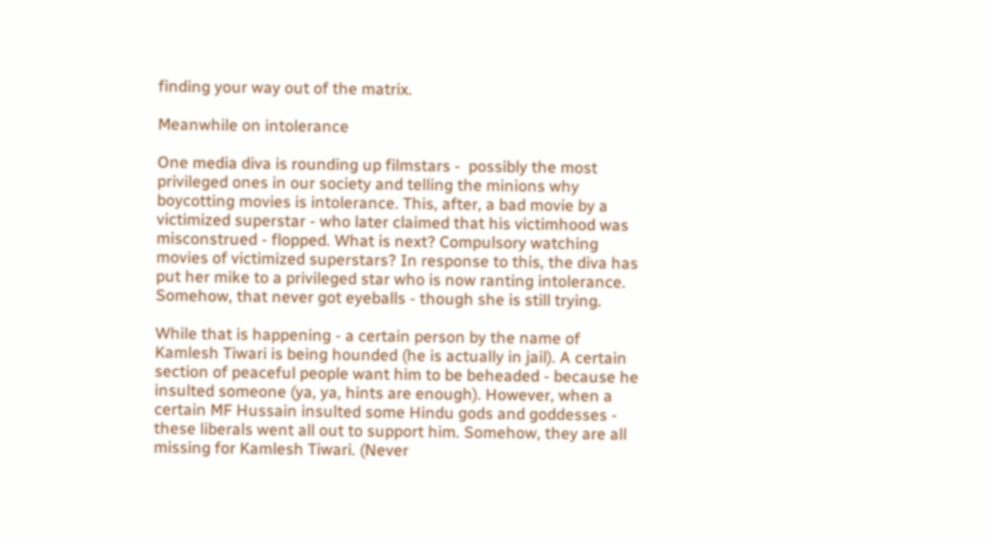finding your way out of the matrix.

Meanwhile on intolerance

One media diva is rounding up filmstars -  possibly the most privileged ones in our society and telling the minions why boycotting movies is intolerance. This, after, a bad movie by a victimized superstar - who later claimed that his victimhood was misconstrued - flopped. What is next? Compulsory watching movies of victimized superstars? In response to this, the diva has put her mike to a privileged star who is now ranting intolerance. Somehow, that never got eyeballs - though she is still trying.

While that is happening - a certain person by the name of Kamlesh Tiwari is being hounded (he is actually in jail). A certain section of peaceful people want him to be beheaded - because he insulted someone (ya, ya, hints are enough). However, when a certain MF Hussain insulted some Hindu gods and goddesses - these liberals went all out to support him. Somehow, they are all missing for Kamlesh Tiwari. (Never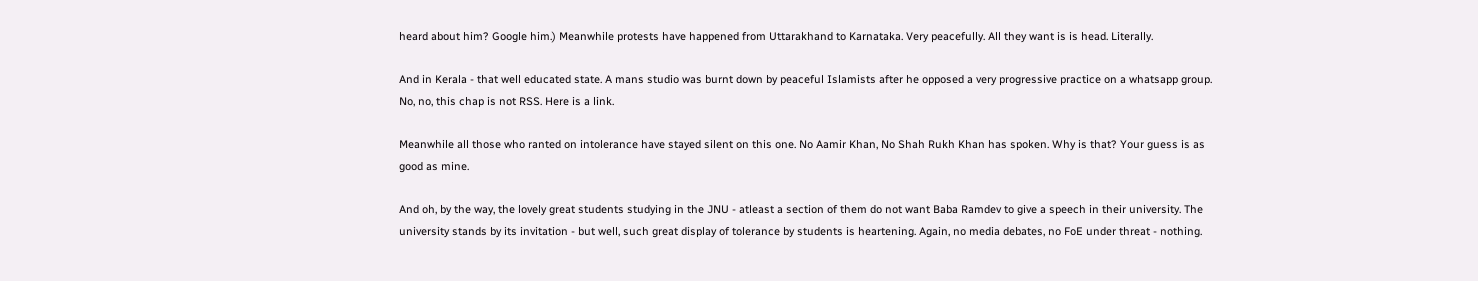heard about him? Google him.) Meanwhile protests have happened from Uttarakhand to Karnataka. Very peacefully. All they want is is head. Literally.

And in Kerala - that well educated state. A mans studio was burnt down by peaceful Islamists after he opposed a very progressive practice on a whatsapp group. No, no, this chap is not RSS. Here is a link.

Meanwhile all those who ranted on intolerance have stayed silent on this one. No Aamir Khan, No Shah Rukh Khan has spoken. Why is that? Your guess is as good as mine.

And oh, by the way, the lovely great students studying in the JNU - atleast a section of them do not want Baba Ramdev to give a speech in their university. The university stands by its invitation - but well, such great display of tolerance by students is heartening. Again, no media debates, no FoE under threat - nothing.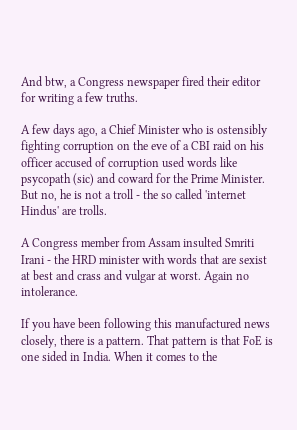And btw, a Congress newspaper fired their editor for writing a few truths.

A few days ago, a Chief Minister who is ostensibly fighting corruption on the eve of a CBI raid on his officer accused of corruption used words like psycopath (sic) and coward for the Prime Minister. But no, he is not a troll - the so called 'internet Hindus' are trolls.

A Congress member from Assam insulted Smriti Irani - the HRD minister with words that are sexist at best and crass and vulgar at worst. Again no intolerance.

If you have been following this manufactured news closely, there is a pattern. That pattern is that FoE is one sided in India. When it comes to the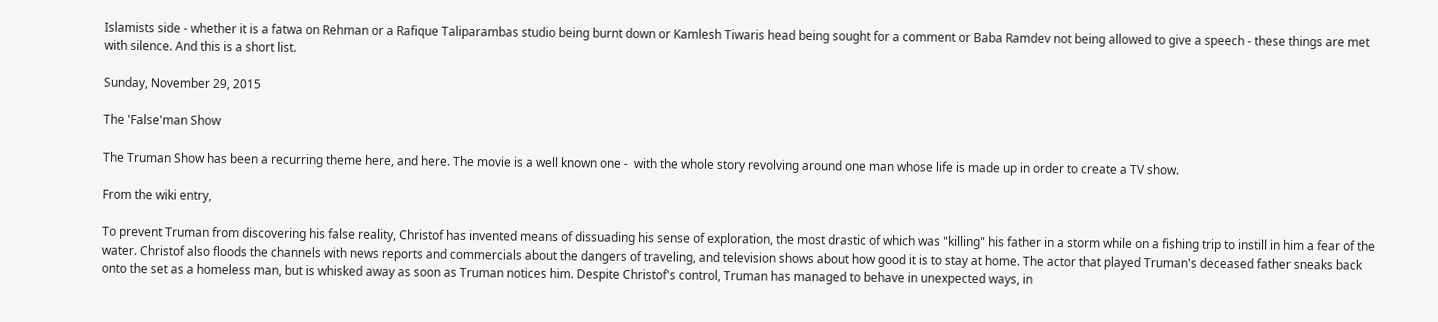Islamists side - whether it is a fatwa on Rehman or a Rafique Taliparambas studio being burnt down or Kamlesh Tiwaris head being sought for a comment or Baba Ramdev not being allowed to give a speech - these things are met with silence. And this is a short list.

Sunday, November 29, 2015

The 'False'man Show

The Truman Show has been a recurring theme here, and here. The movie is a well known one -  with the whole story revolving around one man whose life is made up in order to create a TV show.

From the wiki entry,

To prevent Truman from discovering his false reality, Christof has invented means of dissuading his sense of exploration, the most drastic of which was "killing" his father in a storm while on a fishing trip to instill in him a fear of the water. Christof also floods the channels with news reports and commercials about the dangers of traveling, and television shows about how good it is to stay at home. The actor that played Truman's deceased father sneaks back onto the set as a homeless man, but is whisked away as soon as Truman notices him. Despite Christof's control, Truman has managed to behave in unexpected ways, in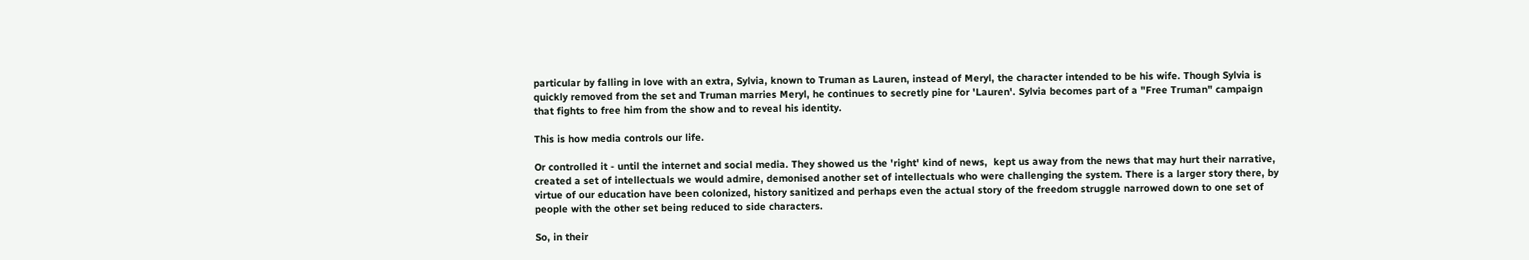particular by falling in love with an extra, Sylvia, known to Truman as Lauren, instead of Meryl, the character intended to be his wife. Though Sylvia is quickly removed from the set and Truman marries Meryl, he continues to secretly pine for 'Lauren'. Sylvia becomes part of a "Free Truman" campaign that fights to free him from the show and to reveal his identity.

This is how media controls our life.

Or controlled it - until the internet and social media. They showed us the 'right' kind of news,  kept us away from the news that may hurt their narrative, created a set of intellectuals we would admire, demonised another set of intellectuals who were challenging the system. There is a larger story there, by virtue of our education have been colonized, history sanitized and perhaps even the actual story of the freedom struggle narrowed down to one set of people with the other set being reduced to side characters.

So, in their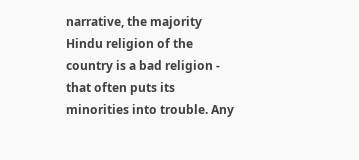narrative, the majority Hindu religion of the country is a bad religion - that often puts its minorities into trouble. Any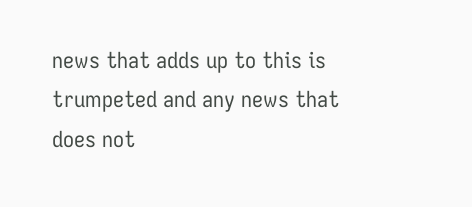news that adds up to this is trumpeted and any news that does not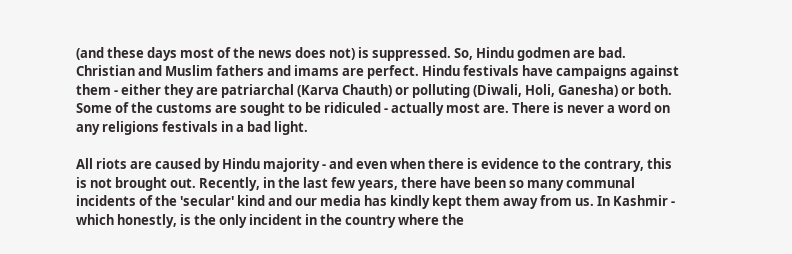(and these days most of the news does not) is suppressed. So, Hindu godmen are bad. Christian and Muslim fathers and imams are perfect. Hindu festivals have campaigns against them - either they are patriarchal (Karva Chauth) or polluting (Diwali, Holi, Ganesha) or both. Some of the customs are sought to be ridiculed - actually most are. There is never a word on any religions festivals in a bad light.

All riots are caused by Hindu majority - and even when there is evidence to the contrary, this is not brought out. Recently, in the last few years, there have been so many communal incidents of the 'secular' kind and our media has kindly kept them away from us. In Kashmir - which honestly, is the only incident in the country where the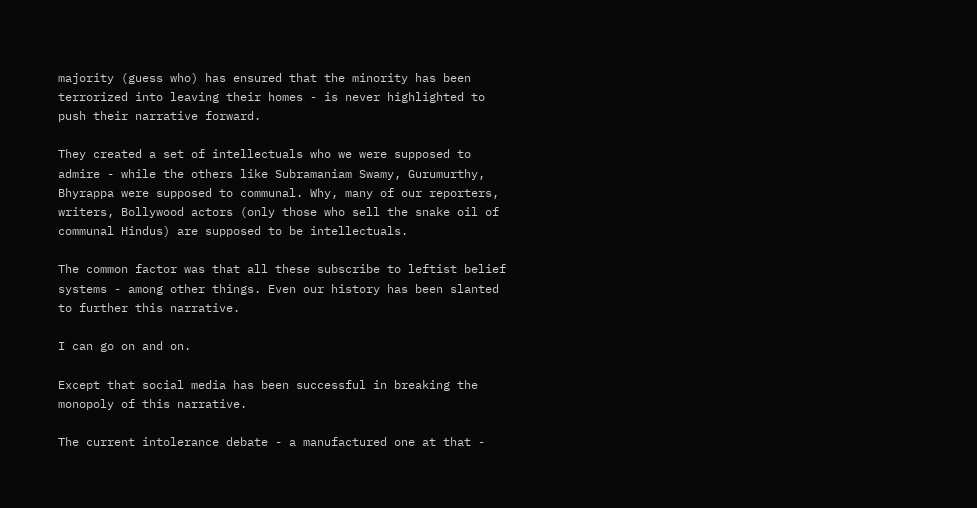majority (guess who) has ensured that the minority has been terrorized into leaving their homes - is never highlighted to push their narrative forward.

They created a set of intellectuals who we were supposed to admire - while the others like Subramaniam Swamy, Gurumurthy, Bhyrappa were supposed to communal. Why, many of our reporters,  writers, Bollywood actors (only those who sell the snake oil of communal Hindus) are supposed to be intellectuals.

The common factor was that all these subscribe to leftist belief systems - among other things. Even our history has been slanted to further this narrative.

I can go on and on.

Except that social media has been successful in breaking the monopoly of this narrative.

The current intolerance debate - a manufactured one at that -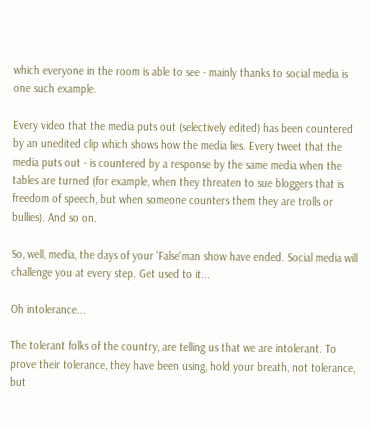which everyone in the room is able to see - mainly thanks to social media is one such example.

Every video that the media puts out (selectively edited) has been countered by an unedited clip which shows how the media lies. Every tweet that the media puts out - is countered by a response by the same media when the tables are turned (for example, when they threaten to sue bloggers that is freedom of speech, but when someone counters them they are trolls or bullies). And so on.

So, well, media, the days of your 'False'man show have ended. Social media will challenge you at every step. Get used to it...

Oh intolerance...

The tolerant folks of the country, are telling us that we are intolerant. To prove their tolerance, they have been using, hold your breath, not tolerance, but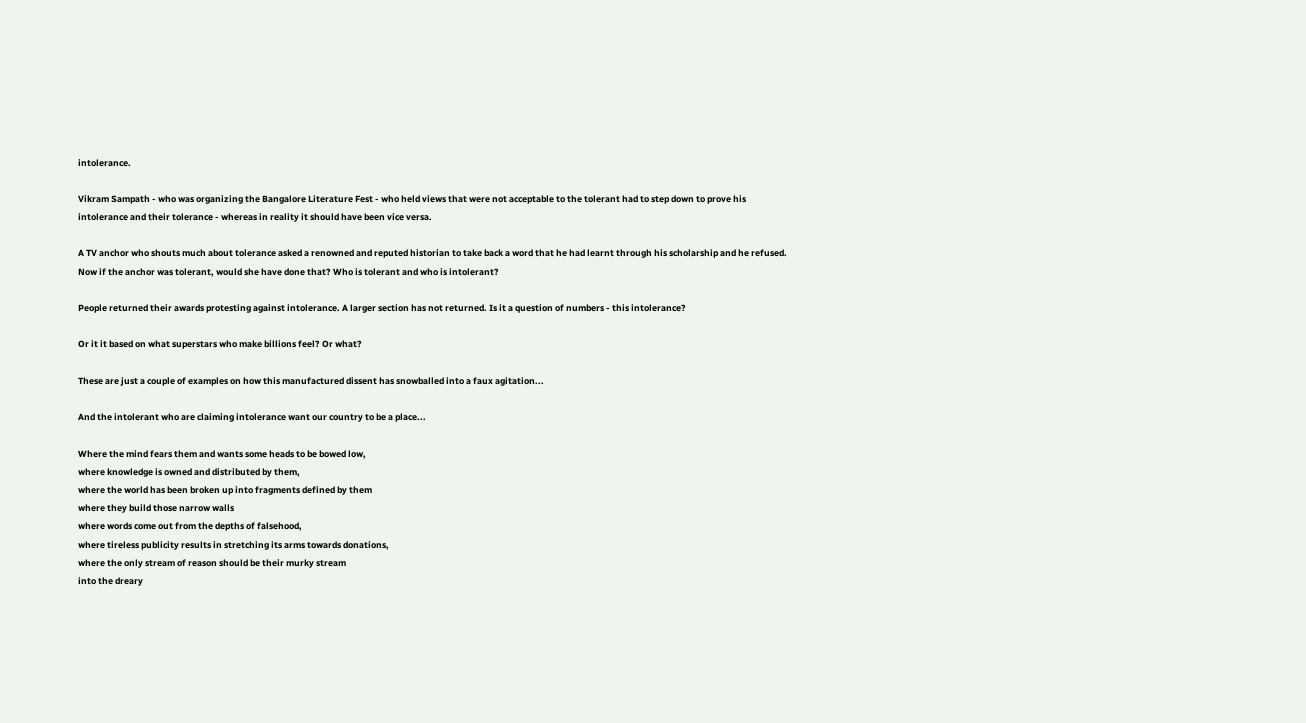intolerance.

Vikram Sampath - who was organizing the Bangalore Literature Fest - who held views that were not acceptable to the tolerant had to step down to prove his intolerance and their tolerance - whereas in reality it should have been vice versa.

A TV anchor who shouts much about tolerance asked a renowned and reputed historian to take back a word that he had learnt through his scholarship and he refused. Now if the anchor was tolerant, would she have done that? Who is tolerant and who is intolerant?

People returned their awards protesting against intolerance. A larger section has not returned. Is it a question of numbers - this intolerance?

Or it it based on what superstars who make billions feel? Or what?

These are just a couple of examples on how this manufactured dissent has snowballed into a faux agitation...

And the intolerant who are claiming intolerance want our country to be a place...

Where the mind fears them and wants some heads to be bowed low,
where knowledge is owned and distributed by them,
where the world has been broken up into fragments defined by them
where they build those narrow walls
where words come out from the depths of falsehood,
where tireless publicity results in stretching its arms towards donations,
where the only stream of reason should be their murky stream
into the dreary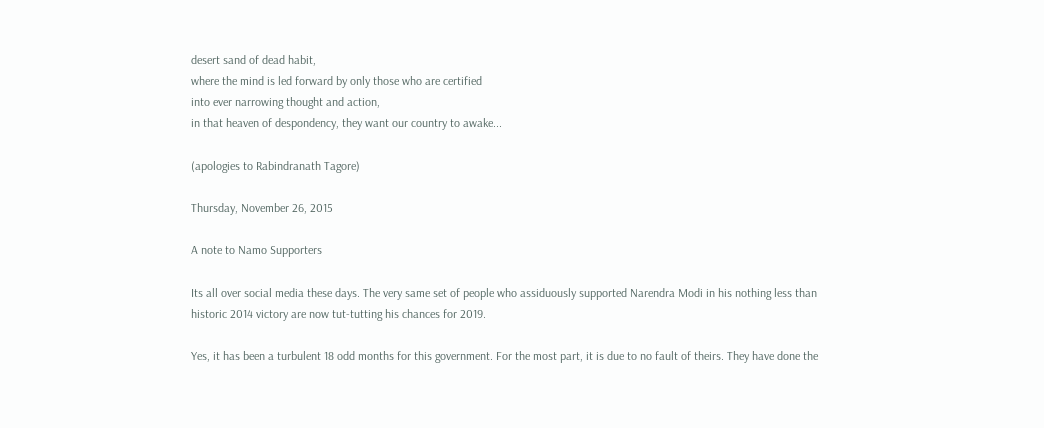desert sand of dead habit,
where the mind is led forward by only those who are certified
into ever narrowing thought and action,
in that heaven of despondency, they want our country to awake...

(apologies to Rabindranath Tagore)

Thursday, November 26, 2015

A note to Namo Supporters

Its all over social media these days. The very same set of people who assiduously supported Narendra Modi in his nothing less than historic 2014 victory are now tut-tutting his chances for 2019.

Yes, it has been a turbulent 18 odd months for this government. For the most part, it is due to no fault of theirs. They have done the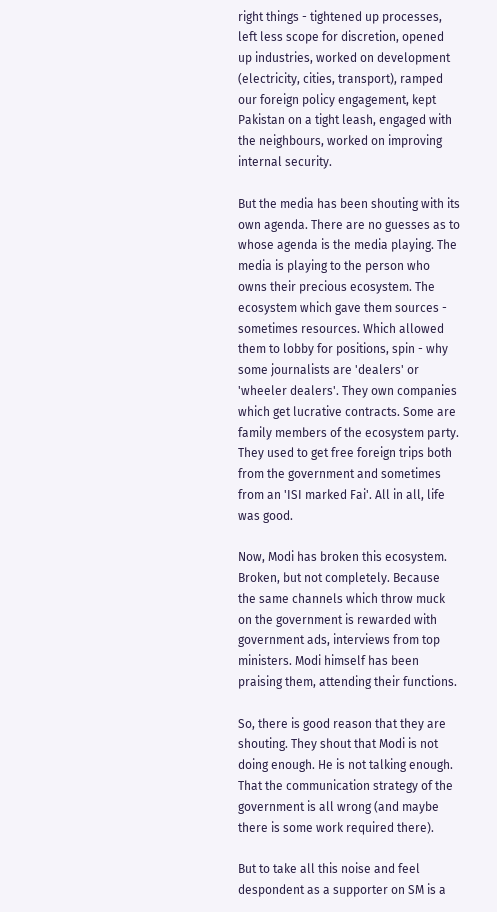right things - tightened up processes, left less scope for discretion, opened up industries, worked on development (electricity, cities, transport), ramped our foreign policy engagement, kept Pakistan on a tight leash, engaged with the neighbours, worked on improving internal security.

But the media has been shouting with its own agenda. There are no guesses as to whose agenda is the media playing. The media is playing to the person who owns their precious ecosystem. The ecosystem which gave them sources - sometimes resources. Which allowed them to lobby for positions, spin - why some journalists are 'dealers' or 'wheeler dealers'. They own companies which get lucrative contracts. Some are family members of the ecosystem party. They used to get free foreign trips both from the government and sometimes from an 'ISI marked Fai'. All in all, life was good.

Now, Modi has broken this ecosystem. Broken, but not completely. Because the same channels which throw muck on the government is rewarded with government ads, interviews from top ministers. Modi himself has been praising them, attending their functions.

So, there is good reason that they are shouting. They shout that Modi is not doing enough. He is not talking enough. That the communication strategy of the government is all wrong (and maybe there is some work required there).

But to take all this noise and feel despondent as a supporter on SM is a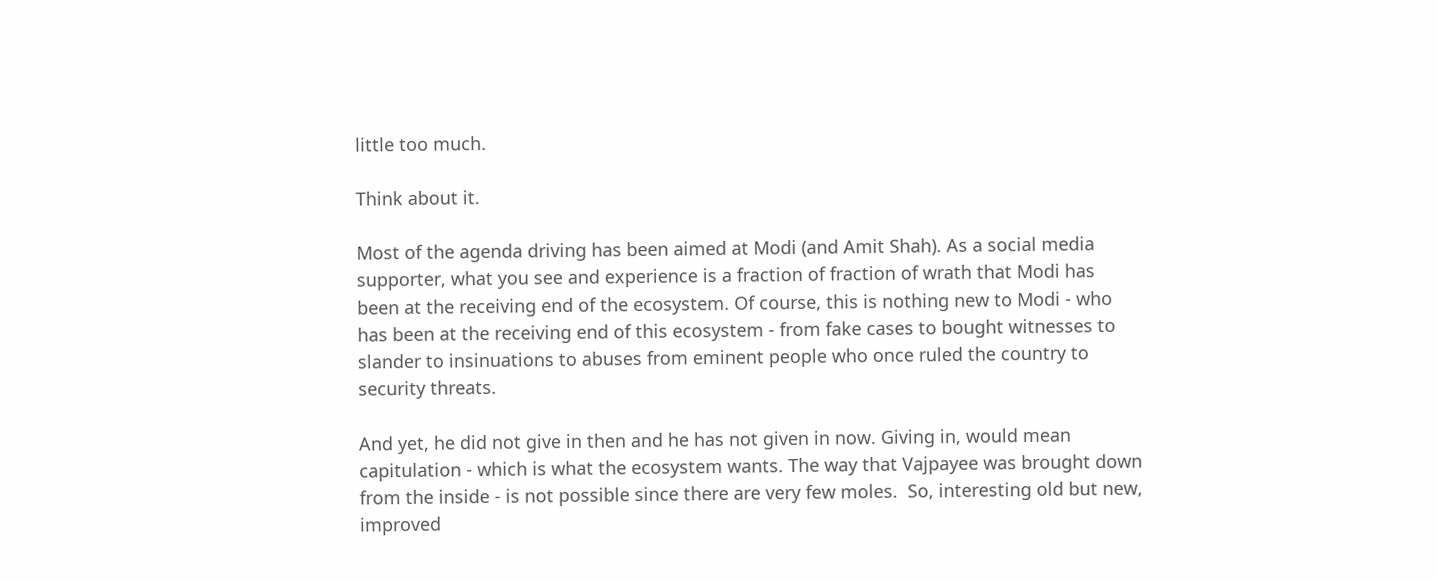little too much.

Think about it.

Most of the agenda driving has been aimed at Modi (and Amit Shah). As a social media supporter, what you see and experience is a fraction of fraction of wrath that Modi has been at the receiving end of the ecosystem. Of course, this is nothing new to Modi - who has been at the receiving end of this ecosystem - from fake cases to bought witnesses to slander to insinuations to abuses from eminent people who once ruled the country to security threats.

And yet, he did not give in then and he has not given in now. Giving in, would mean capitulation - which is what the ecosystem wants. The way that Vajpayee was brought down from the inside - is not possible since there are very few moles.  So, interesting old but new, improved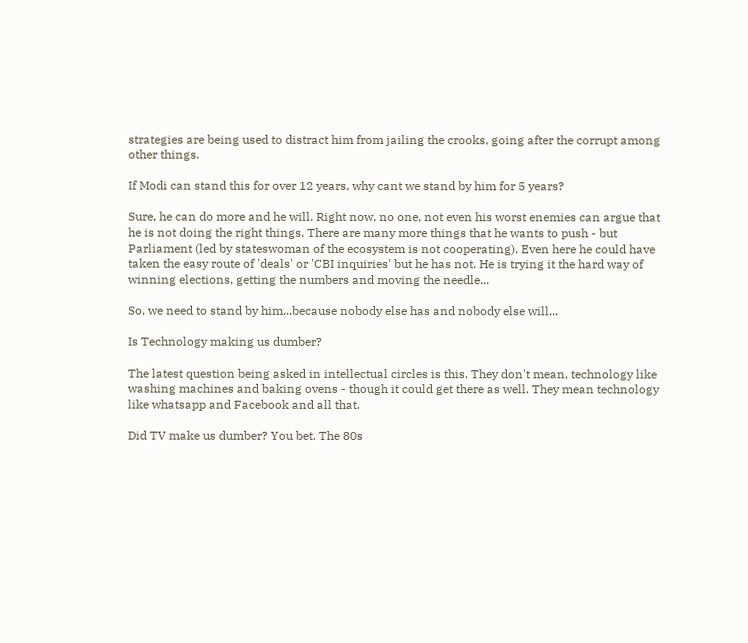strategies are being used to distract him from jailing the crooks, going after the corrupt among other things.

If Modi can stand this for over 12 years, why cant we stand by him for 5 years?

Sure, he can do more and he will. Right now, no one, not even his worst enemies can argue that he is not doing the right things. There are many more things that he wants to push - but Parliament (led by stateswoman of the ecosystem is not cooperating). Even here he could have taken the easy route of 'deals' or 'CBI inquiries' but he has not. He is trying it the hard way of winning elections, getting the numbers and moving the needle...

So, we need to stand by him...because nobody else has and nobody else will...

Is Technology making us dumber?

The latest question being asked in intellectual circles is this. They don't mean, technology like washing machines and baking ovens - though it could get there as well. They mean technology like whatsapp and Facebook and all that.

Did TV make us dumber? You bet. The 80s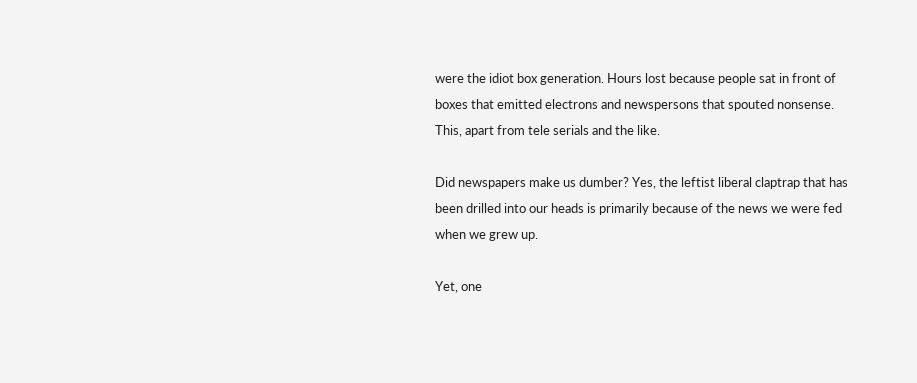were the idiot box generation. Hours lost because people sat in front of boxes that emitted electrons and newspersons that spouted nonsense. This, apart from tele serials and the like.

Did newspapers make us dumber? Yes, the leftist liberal claptrap that has been drilled into our heads is primarily because of the news we were fed when we grew up.

Yet, one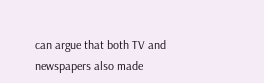can argue that both TV and newspapers also made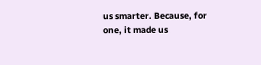us smarter. Because, for one, it made us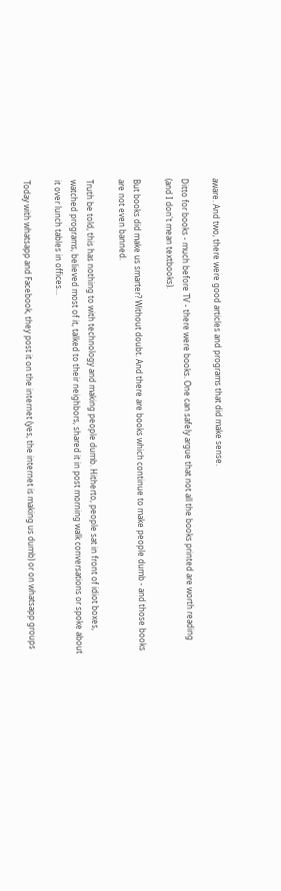aware. And two, there were good articles and programs that did make sense.

Ditto for books - much before TV - there were books. One can safely argue that not all the books printed are worth reading (and I don't mean textbooks).

But books did make us smarter? Without doubt. And there are books which continue to make people dumb - and those books are not even banned.

Truth be told, this has nothing to with technology and making people dumb. Hitherto, people sat in front of idiot boxes, watched programs, believed most of it, talked to their neighbors, shared it in post morning walk conversations or spoke about it over lunch tables in offices...

Today with whatsapp and Facebook, they post it on the internet (yes, the internet is making us dumb) or on whatsapp groups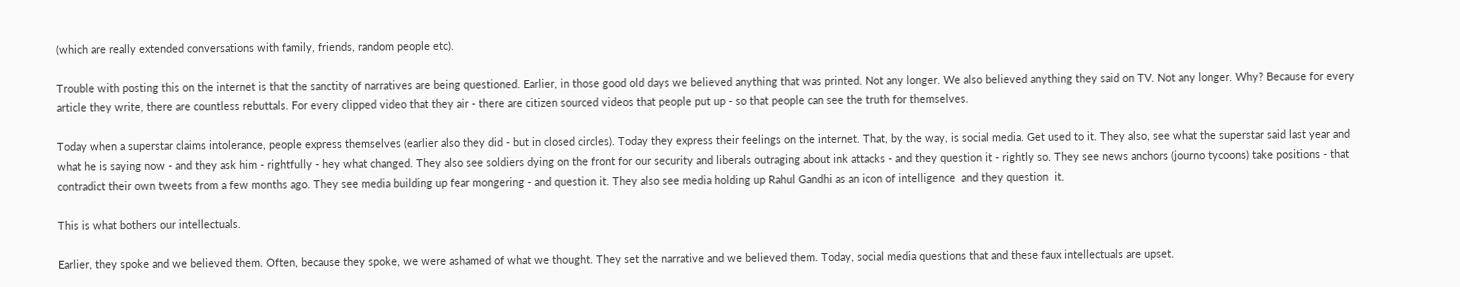(which are really extended conversations with family, friends, random people etc).

Trouble with posting this on the internet is that the sanctity of narratives are being questioned. Earlier, in those good old days we believed anything that was printed. Not any longer. We also believed anything they said on TV. Not any longer. Why? Because for every article they write, there are countless rebuttals. For every clipped video that they air - there are citizen sourced videos that people put up - so that people can see the truth for themselves.

Today when a superstar claims intolerance, people express themselves (earlier also they did - but in closed circles). Today they express their feelings on the internet. That, by the way, is social media. Get used to it. They also, see what the superstar said last year and what he is saying now - and they ask him - rightfully - hey what changed. They also see soldiers dying on the front for our security and liberals outraging about ink attacks - and they question it - rightly so. They see news anchors (journo tycoons) take positions - that contradict their own tweets from a few months ago. They see media building up fear mongering - and question it. They also see media holding up Rahul Gandhi as an icon of intelligence  and they question  it.

This is what bothers our intellectuals.

Earlier, they spoke and we believed them. Often, because they spoke, we were ashamed of what we thought. They set the narrative and we believed them. Today, social media questions that and these faux intellectuals are upset.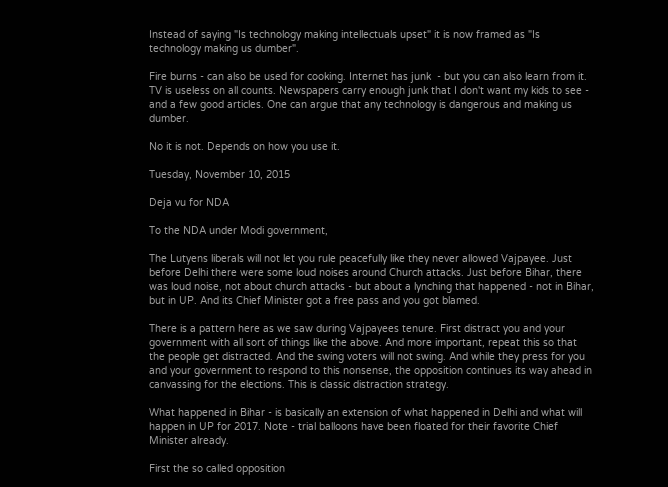Instead of saying "Is technology making intellectuals upset" it is now framed as "Is technology making us dumber".

Fire burns - can also be used for cooking. Internet has junk  - but you can also learn from it. TV is useless on all counts. Newspapers carry enough junk that I don't want my kids to see - and a few good articles. One can argue that any technology is dangerous and making us dumber.

No it is not. Depends on how you use it.

Tuesday, November 10, 2015

Deja vu for NDA

To the NDA under Modi government,

The Lutyens liberals will not let you rule peacefully like they never allowed Vajpayee. Just before Delhi there were some loud noises around Church attacks. Just before Bihar, there was loud noise, not about church attacks - but about a lynching that happened - not in Bihar, but in UP. And its Chief Minister got a free pass and you got blamed.

There is a pattern here as we saw during Vajpayees tenure. First distract you and your government with all sort of things like the above. And more important, repeat this so that the people get distracted. And the swing voters will not swing. And while they press for you and your government to respond to this nonsense, the opposition continues its way ahead in canvassing for the elections. This is classic distraction strategy.

What happened in Bihar - is basically an extension of what happened in Delhi and what will happen in UP for 2017. Note - trial balloons have been floated for their favorite Chief Minister already.

First the so called opposition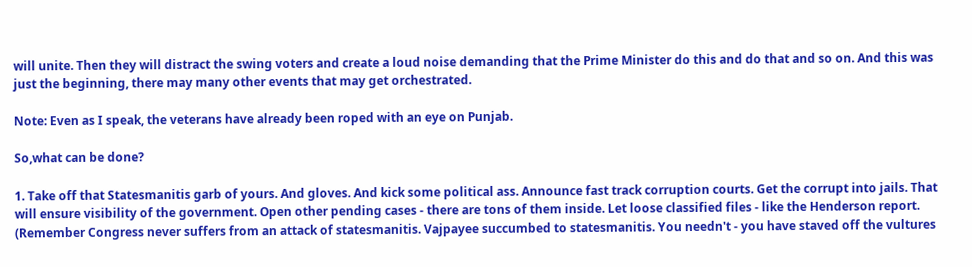will unite. Then they will distract the swing voters and create a loud noise demanding that the Prime Minister do this and do that and so on. And this was just the beginning, there may many other events that may get orchestrated.

Note: Even as I speak, the veterans have already been roped with an eye on Punjab.

So,what can be done?

1. Take off that Statesmanitis garb of yours. And gloves. And kick some political ass. Announce fast track corruption courts. Get the corrupt into jails. That will ensure visibility of the government. Open other pending cases - there are tons of them inside. Let loose classified files - like the Henderson report.  (Remember Congress never suffers from an attack of statesmanitis. Vajpayee succumbed to statesmanitis. You needn't - you have staved off the vultures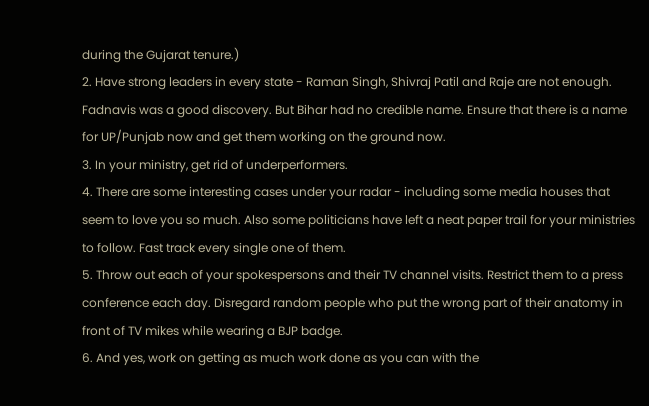during the Gujarat tenure.)
2. Have strong leaders in every state - Raman Singh, Shivraj Patil and Raje are not enough. Fadnavis was a good discovery. But Bihar had no credible name. Ensure that there is a name for UP/Punjab now and get them working on the ground now.
3. In your ministry, get rid of underperformers.
4. There are some interesting cases under your radar - including some media houses that seem to love you so much. Also some politicians have left a neat paper trail for your ministries to follow. Fast track every single one of them.
5. Throw out each of your spokespersons and their TV channel visits. Restrict them to a press conference each day. Disregard random people who put the wrong part of their anatomy in front of TV mikes while wearing a BJP badge.
6. And yes, work on getting as much work done as you can with the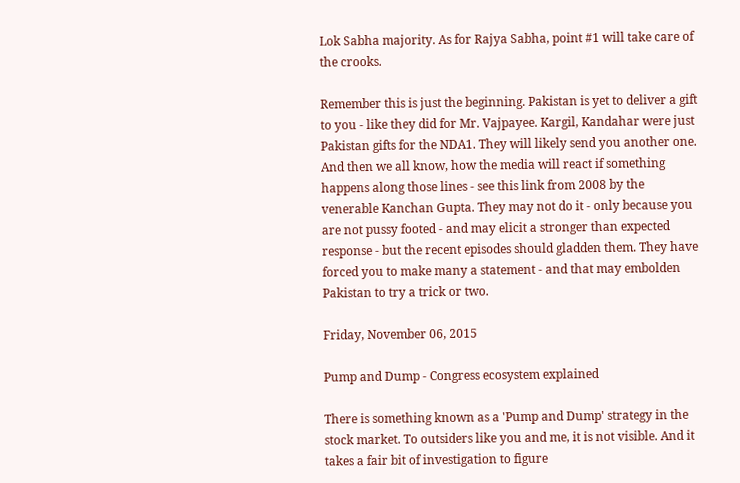Lok Sabha majority. As for Rajya Sabha, point #1 will take care of the crooks.

Remember this is just the beginning. Pakistan is yet to deliver a gift to you - like they did for Mr. Vajpayee. Kargil, Kandahar were just Pakistan gifts for the NDA1. They will likely send you another one. And then we all know, how the media will react if something happens along those lines - see this link from 2008 by the venerable Kanchan Gupta. They may not do it - only because you are not pussy footed - and may elicit a stronger than expected response - but the recent episodes should gladden them. They have forced you to make many a statement - and that may embolden Pakistan to try a trick or two.

Friday, November 06, 2015

Pump and Dump - Congress ecosystem explained

There is something known as a 'Pump and Dump' strategy in the stock market. To outsiders like you and me, it is not visible. And it takes a fair bit of investigation to figure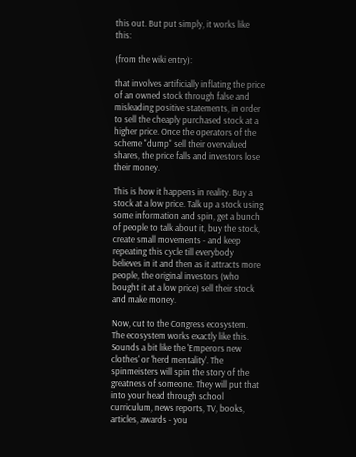this out. But put simply, it works like this:

(from the wiki entry):

that involves artificially inflating the price of an owned stock through false and misleading positive statements, in order to sell the cheaply purchased stock at a higher price. Once the operators of the scheme "dump" sell their overvalued shares, the price falls and investors lose their money.

This is how it happens in reality. Buy a stock at a low price. Talk up a stock using some information and spin, get a bunch of people to talk about it, buy the stock, create small movements - and keep repeating this cycle till everybody believes in it and then as it attracts more people, the original investors (who bought it at a low price) sell their stock and make money.

Now, cut to the Congress ecosystem. The ecosystem works exactly like this. Sounds a bit like the 'Emperors new clothes' or 'herd mentality'. The spinmeisters will spin the story of the greatness of someone. They will put that into your head through school curriculum, news reports, TV, books, articles, awards - you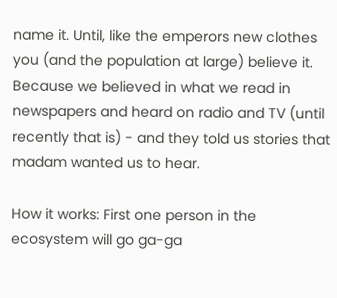name it. Until, like the emperors new clothes you (and the population at large) believe it. Because we believed in what we read in newspapers and heard on radio and TV (until recently that is) - and they told us stories that madam wanted us to hear.

How it works: First one person in the ecosystem will go ga-ga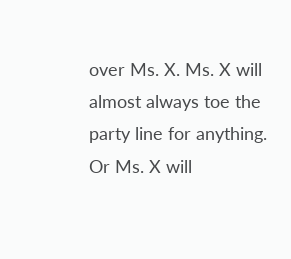over Ms. X. Ms. X will almost always toe the party line for anything. Or Ms. X will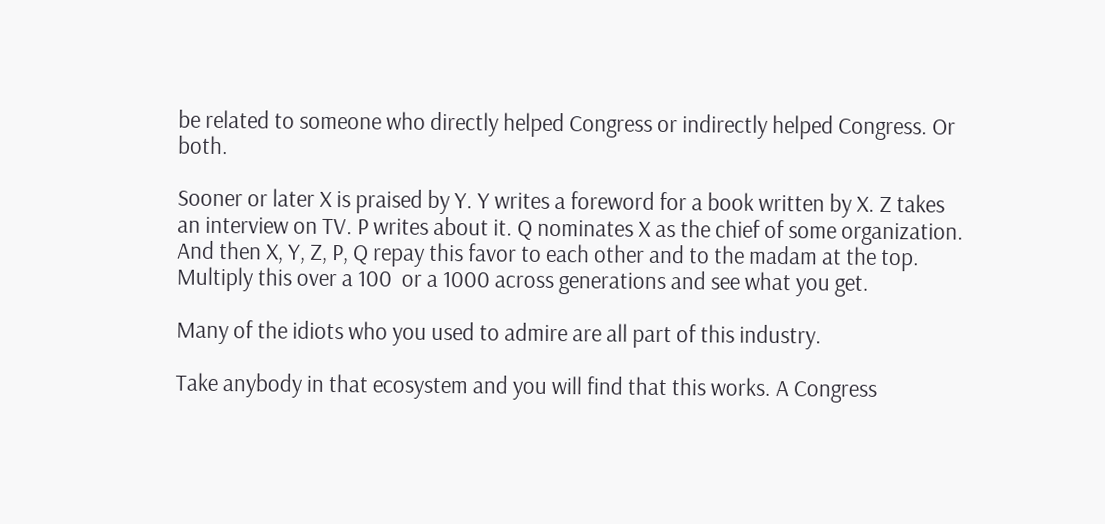be related to someone who directly helped Congress or indirectly helped Congress. Or both.

Sooner or later X is praised by Y. Y writes a foreword for a book written by X. Z takes an interview on TV. P writes about it. Q nominates X as the chief of some organization. And then X, Y, Z, P, Q repay this favor to each other and to the madam at the top. Multiply this over a 100  or a 1000 across generations and see what you get.

Many of the idiots who you used to admire are all part of this industry.

Take anybody in that ecosystem and you will find that this works. A Congress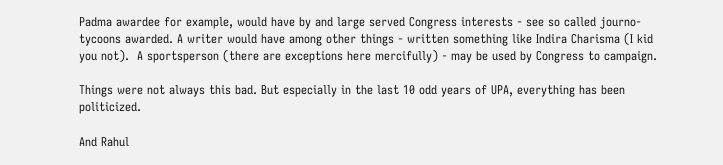Padma awardee for example, would have by and large served Congress interests - see so called journo-tycoons awarded. A writer would have among other things - written something like Indira Charisma (I kid you not).  A sportsperson (there are exceptions here mercifully) - may be used by Congress to campaign.

Things were not always this bad. But especially in the last 10 odd years of UPA, everything has been politicized.

And Rahul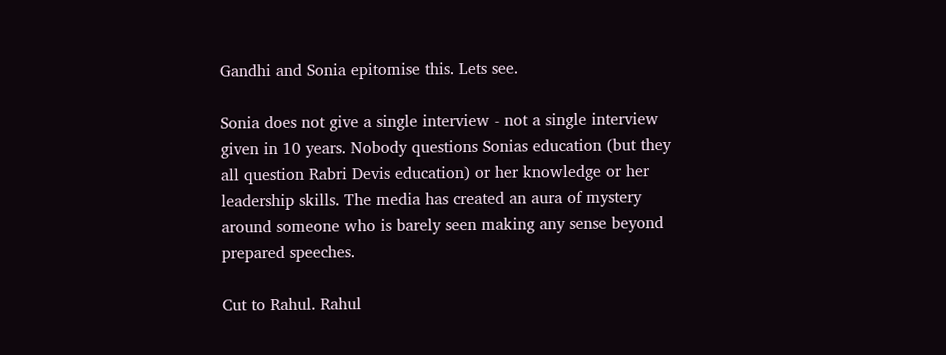Gandhi and Sonia epitomise this. Lets see.

Sonia does not give a single interview - not a single interview given in 10 years. Nobody questions Sonias education (but they all question Rabri Devis education) or her knowledge or her leadership skills. The media has created an aura of mystery around someone who is barely seen making any sense beyond prepared speeches.

Cut to Rahul. Rahul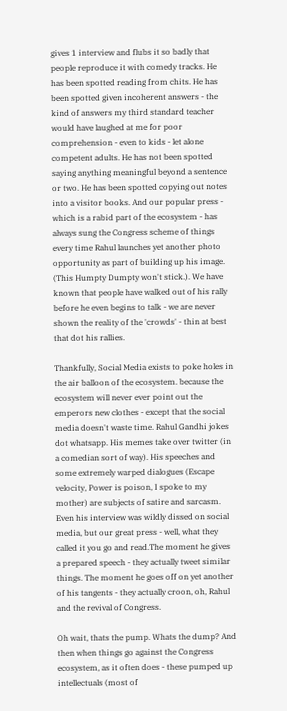gives 1 interview and flubs it so badly that people reproduce it with comedy tracks. He has been spotted reading from chits. He has been spotted given incoherent answers - the kind of answers my third standard teacher would have laughed at me for poor comprehension - even to kids - let alone competent adults. He has not been spotted saying anything meaningful beyond a sentence or two. He has been spotted copying out notes into a visitor books. And our popular press - which is a rabid part of the ecosystem - has always sung the Congress scheme of things every time Rahul launches yet another photo opportunity as part of building up his image. (This Humpty Dumpty won't stick.). We have known that people have walked out of his rally before he even begins to talk - we are never shown the reality of the 'crowds' - thin at best that dot his rallies.

Thankfully, Social Media exists to poke holes in the air balloon of the ecosystem. because the ecosystem will never ever point out the emperors new clothes - except that the social media doesn't waste time. Rahul Gandhi jokes dot whatsapp. His memes take over twitter (in a comedian sort of way). His speeches and some extremely warped dialogues (Escape velocity, Power is poison, I spoke to my mother) are subjects of satire and sarcasm. Even his interview was wildly dissed on social media, but our great press - well, what they called it you go and read.The moment he gives a prepared speech - they actually tweet similar things. The moment he goes off on yet another of his tangents - they actually croon, oh, Rahul and the revival of Congress.

Oh wait, thats the pump. Whats the dump? And then when things go against the Congress ecosystem, as it often does - these pumped up intellectuals (most of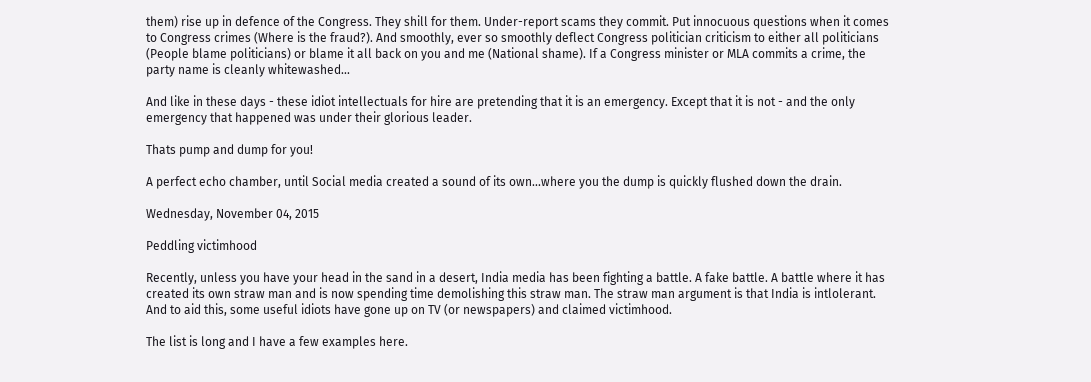them) rise up in defence of the Congress. They shill for them. Under-report scams they commit. Put innocuous questions when it comes to Congress crimes (Where is the fraud?). And smoothly, ever so smoothly deflect Congress politician criticism to either all politicians  (People blame politicians) or blame it all back on you and me (National shame). If a Congress minister or MLA commits a crime, the party name is cleanly whitewashed...

And like in these days - these idiot intellectuals for hire are pretending that it is an emergency. Except that it is not - and the only emergency that happened was under their glorious leader.

Thats pump and dump for you!

A perfect echo chamber, until Social media created a sound of its own...where you the dump is quickly flushed down the drain.

Wednesday, November 04, 2015

Peddling victimhood

Recently, unless you have your head in the sand in a desert, India media has been fighting a battle. A fake battle. A battle where it has created its own straw man and is now spending time demolishing this straw man. The straw man argument is that India is intlolerant. And to aid this, some useful idiots have gone up on TV (or newspapers) and claimed victimhood.

The list is long and I have a few examples here.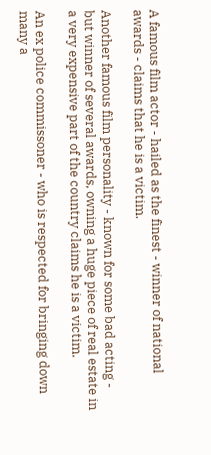A famous film actor - hailed as the finest - winner of national awards - claims that he is a victim.

Another famous film personality - known for some bad acting - but winner of several awards, owning a huge piece of real estate in a very expensive part of the country claims he is a victim.

An ex police commissoner - who is respected for bringing down many a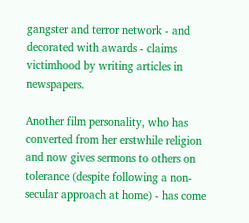gangster and terror network - and decorated with awards - claims victimhood by writing articles in newspapers.

Another film personality, who has converted from her erstwhile religion and now gives sermons to others on tolerance (despite following a non-secular approach at home) - has come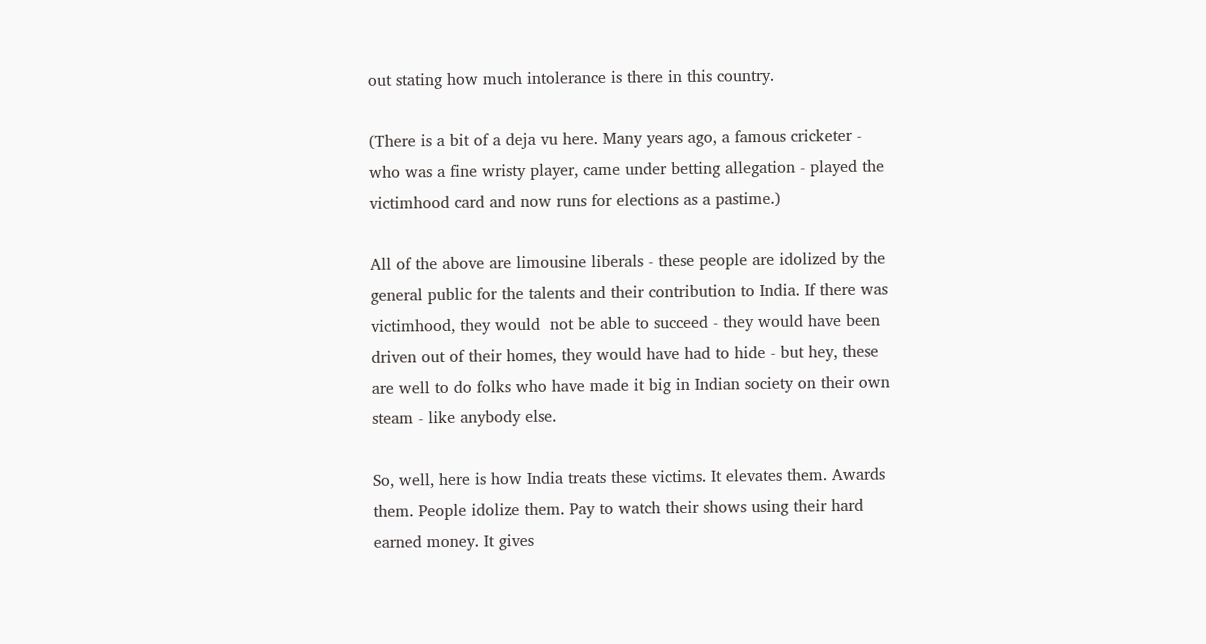out stating how much intolerance is there in this country.

(There is a bit of a deja vu here. Many years ago, a famous cricketer - who was a fine wristy player, came under betting allegation - played the victimhood card and now runs for elections as a pastime.)

All of the above are limousine liberals - these people are idolized by the general public for the talents and their contribution to India. If there was victimhood, they would  not be able to succeed - they would have been driven out of their homes, they would have had to hide - but hey, these are well to do folks who have made it big in Indian society on their own steam - like anybody else.

So, well, here is how India treats these victims. It elevates them. Awards them. People idolize them. Pay to watch their shows using their hard earned money. It gives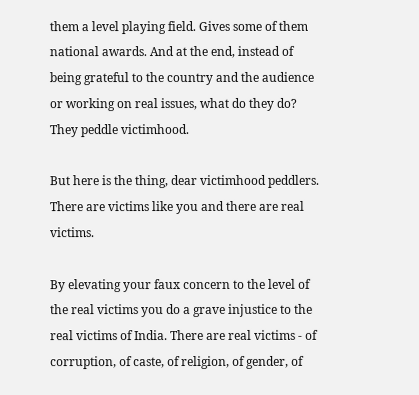them a level playing field. Gives some of them national awards. And at the end, instead of being grateful to the country and the audience or working on real issues, what do they do? They peddle victimhood.

But here is the thing, dear victimhood peddlers. There are victims like you and there are real victims.

By elevating your faux concern to the level of the real victims you do a grave injustice to the real victims of India. There are real victims - of corruption, of caste, of religion, of gender, of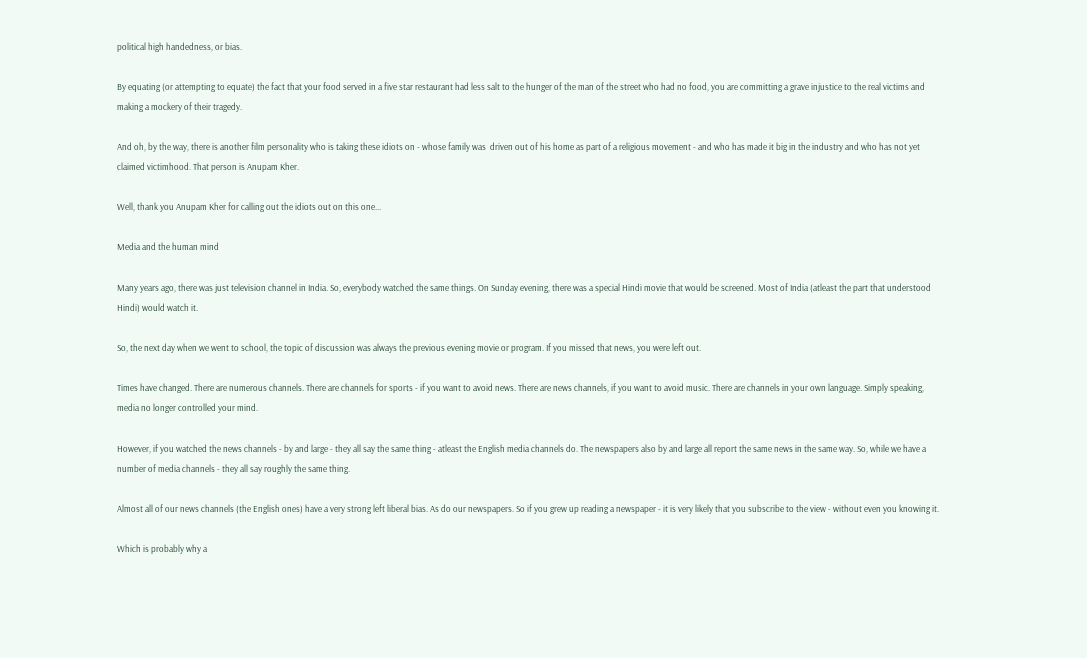political high handedness, or bias.

By equating (or attempting to equate) the fact that your food served in a five star restaurant had less salt to the hunger of the man of the street who had no food, you are committing a grave injustice to the real victims and making a mockery of their tragedy.

And oh, by the way, there is another film personality who is taking these idiots on - whose family was  driven out of his home as part of a religious movement - and who has made it big in the industry and who has not yet claimed victimhood. That person is Anupam Kher.

Well, thank you Anupam Kher for calling out the idiots out on this one...

Media and the human mind

Many years ago, there was just television channel in India. So, everybody watched the same things. On Sunday evening, there was a special Hindi movie that would be screened. Most of India (atleast the part that understood Hindi) would watch it.

So, the next day when we went to school, the topic of discussion was always the previous evening movie or program. If you missed that news, you were left out.

Times have changed. There are numerous channels. There are channels for sports - if you want to avoid news. There are news channels, if you want to avoid music. There are channels in your own language. Simply speaking, media no longer controlled your mind.

However, if you watched the news channels - by and large - they all say the same thing - atleast the English media channels do. The newspapers also by and large all report the same news in the same way. So, while we have a number of media channels - they all say roughly the same thing.

Almost all of our news channels (the English ones) have a very strong left liberal bias. As do our newspapers. So if you grew up reading a newspaper - it is very likely that you subscribe to the view - without even you knowing it.

Which is probably why a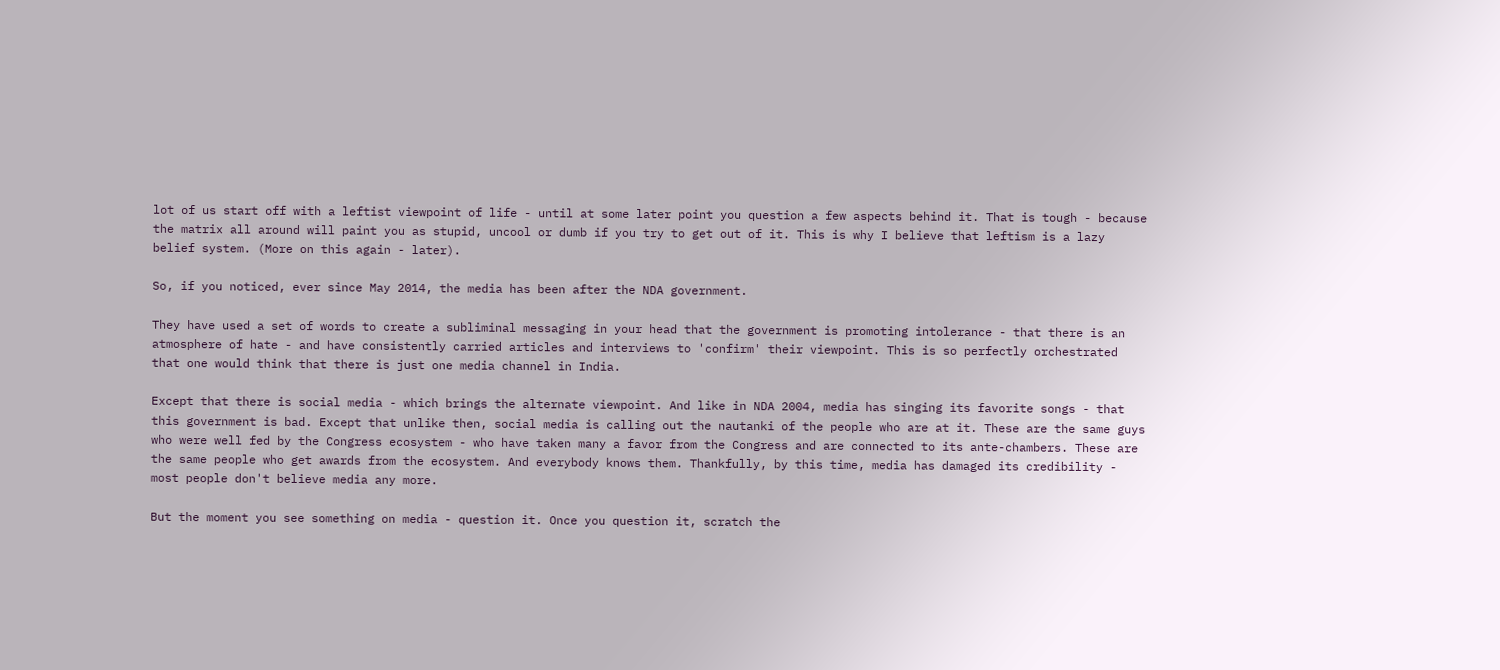lot of us start off with a leftist viewpoint of life - until at some later point you question a few aspects behind it. That is tough - because the matrix all around will paint you as stupid, uncool or dumb if you try to get out of it. This is why I believe that leftism is a lazy belief system. (More on this again - later).

So, if you noticed, ever since May 2014, the media has been after the NDA government.

They have used a set of words to create a subliminal messaging in your head that the government is promoting intolerance - that there is an atmosphere of hate - and have consistently carried articles and interviews to 'confirm' their viewpoint. This is so perfectly orchestrated that one would think that there is just one media channel in India.

Except that there is social media - which brings the alternate viewpoint. And like in NDA 2004, media has singing its favorite songs - that this government is bad. Except that unlike then, social media is calling out the nautanki of the people who are at it. These are the same guys who were well fed by the Congress ecosystem - who have taken many a favor from the Congress and are connected to its ante-chambers. These are the same people who get awards from the ecosystem. And everybody knows them. Thankfully, by this time, media has damaged its credibility - most people don't believe media any more.

But the moment you see something on media - question it. Once you question it, scratch the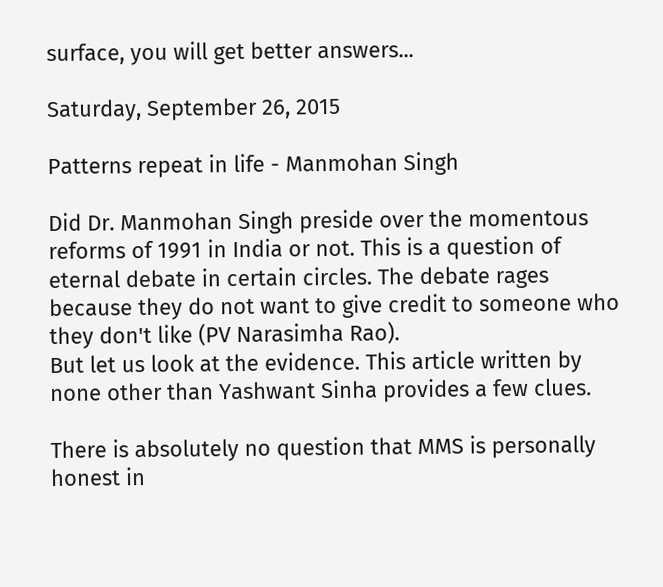surface, you will get better answers...

Saturday, September 26, 2015

Patterns repeat in life - Manmohan Singh

Did Dr. Manmohan Singh preside over the momentous reforms of 1991 in India or not. This is a question of eternal debate in certain circles. The debate rages because they do not want to give credit to someone who they don't like (PV Narasimha Rao).
But let us look at the evidence. This article written by none other than Yashwant Sinha provides a few clues.

There is absolutely no question that MMS is personally honest in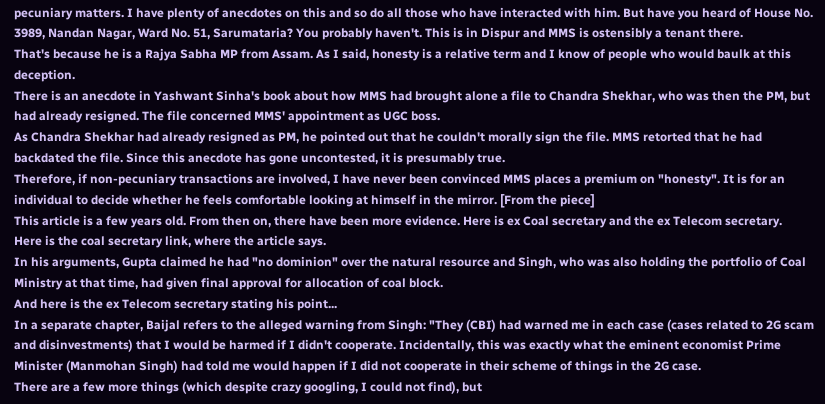pecuniary matters. I have plenty of anecdotes on this and so do all those who have interacted with him. But have you heard of House No. 3989, Nandan Nagar, Ward No. 51, Sarumataria? You probably haven't. This is in Dispur and MMS is ostensibly a tenant there.
That's because he is a Rajya Sabha MP from Assam. As I said, honesty is a relative term and I know of people who would baulk at this deception.
There is an anecdote in Yashwant Sinha's book about how MMS had brought alone a file to Chandra Shekhar, who was then the PM, but had already resigned. The file concerned MMS' appointment as UGC boss.
As Chandra Shekhar had already resigned as PM, he pointed out that he couldn't morally sign the file. MMS retorted that he had backdated the file. Since this anecdote has gone uncontested, it is presumably true.
Therefore, if non-pecuniary transactions are involved, I have never been convinced MMS places a premium on "honesty". It is for an individual to decide whether he feels comfortable looking at himself in the mirror. [From the piece]
This article is a few years old. From then on, there have been more evidence. Here is ex Coal secretary and the ex Telecom secretary.
Here is the coal secretary link, where the article says.
In his arguments, Gupta claimed he had "no dominion" over the natural resource and Singh, who was also holding the portfolio of Coal Ministry at that time, had given final approval for allocation of coal block.
And here is the ex Telecom secretary stating his point...
In a separate chapter, Baijal refers to the alleged warning from Singh: "They (CBI) had warned me in each case (cases related to 2G scam and disinvestments) that I would be harmed if I didn't cooperate. Incidentally, this was exactly what the eminent economist Prime Minister (Manmohan Singh) had told me would happen if I did not cooperate in their scheme of things in the 2G case.
There are a few more things (which despite crazy googling, I could not find), but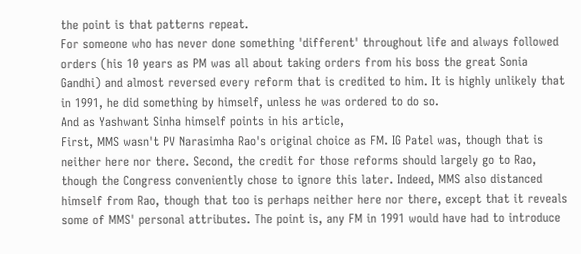the point is that patterns repeat.
For someone who has never done something 'different' throughout life and always followed orders (his 10 years as PM was all about taking orders from his boss the great Sonia Gandhi) and almost reversed every reform that is credited to him. It is highly unlikely that in 1991, he did something by himself, unless he was ordered to do so.
And as Yashwant Sinha himself points in his article,
First, MMS wasn't PV Narasimha Rao's original choice as FM. IG Patel was, though that is neither here nor there. Second, the credit for those reforms should largely go to Rao, though the Congress conveniently chose to ignore this later. Indeed, MMS also distanced himself from Rao, though that too is perhaps neither here nor there, except that it reveals some of MMS' personal attributes. The point is, any FM in 1991 would have had to introduce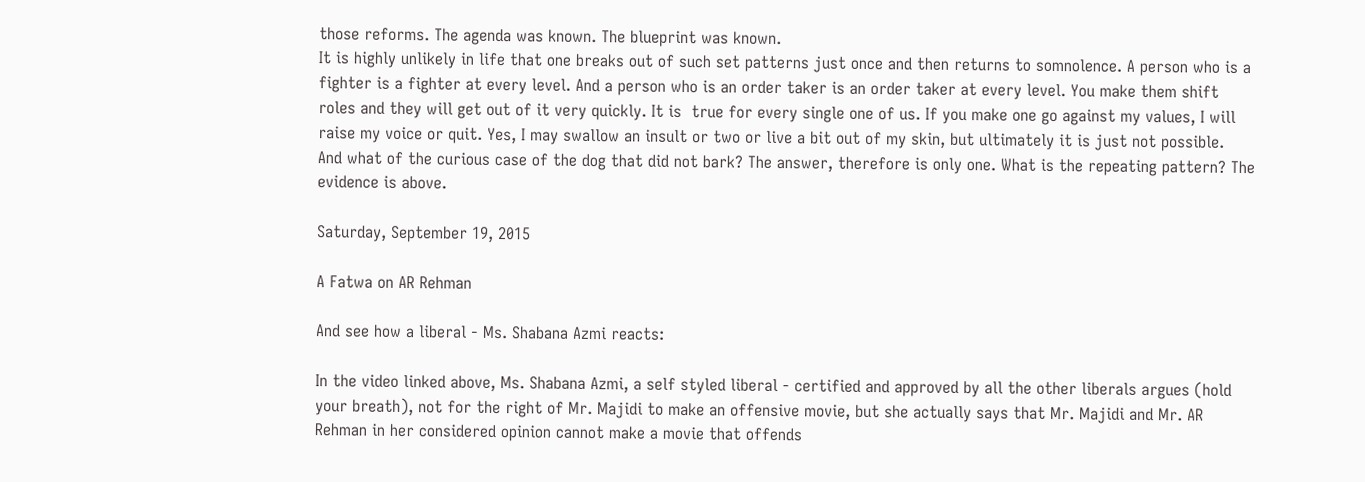those reforms. The agenda was known. The blueprint was known.
It is highly unlikely in life that one breaks out of such set patterns just once and then returns to somnolence. A person who is a fighter is a fighter at every level. And a person who is an order taker is an order taker at every level. You make them shift roles and they will get out of it very quickly. It is  true for every single one of us. If you make one go against my values, I will raise my voice or quit. Yes, I may swallow an insult or two or live a bit out of my skin, but ultimately it is just not possible.
And what of the curious case of the dog that did not bark? The answer, therefore is only one. What is the repeating pattern? The evidence is above.

Saturday, September 19, 2015

A Fatwa on AR Rehman

And see how a liberal - Ms. Shabana Azmi reacts:

In the video linked above, Ms. Shabana Azmi, a self styled liberal - certified and approved by all the other liberals argues (hold your breath), not for the right of Mr. Majidi to make an offensive movie, but she actually says that Mr. Majidi and Mr. AR Rehman in her considered opinion cannot make a movie that offends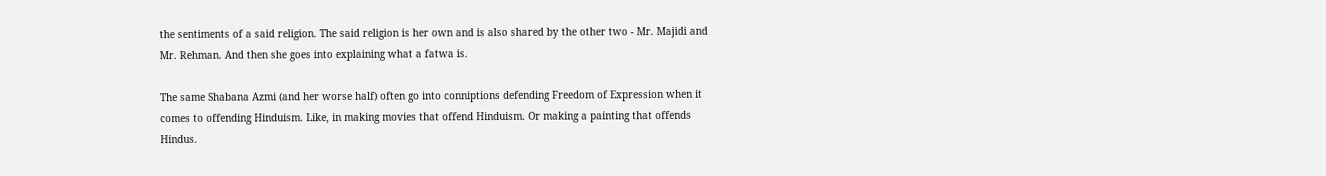the sentiments of a said religion. The said religion is her own and is also shared by the other two - Mr. Majidi and Mr. Rehman. And then she goes into explaining what a fatwa is.

The same Shabana Azmi (and her worse half) often go into conniptions defending Freedom of Expression when it comes to offending Hinduism. Like, in making movies that offend Hinduism. Or making a painting that offends Hindus.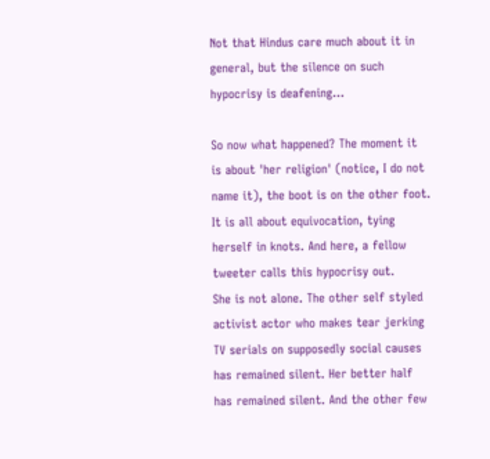Not that Hindus care much about it in general, but the silence on such hypocrisy is deafening...

So now what happened? The moment it is about 'her religion' (notice, I do not name it), the boot is on the other foot. It is all about equivocation, tying herself in knots. And here, a fellow tweeter calls this hypocrisy out.
She is not alone. The other self styled activist actor who makes tear jerking TV serials on supposedly social causes has remained silent. Her better half has remained silent. And the other few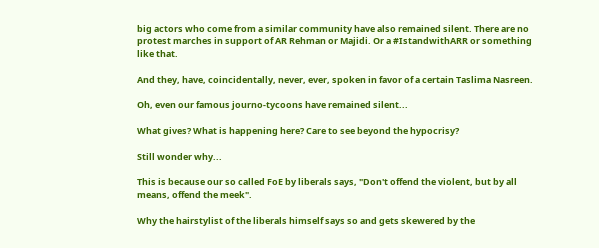big actors who come from a similar community have also remained silent. There are no protest marches in support of AR Rehman or Majidi. Or a #IstandwithARR or something like that.

And they, have, coincidentally, never, ever, spoken in favor of a certain Taslima Nasreen.

Oh, even our famous journo-tycoons have remained silent...

What gives? What is happening here? Care to see beyond the hypocrisy?

Still wonder why...

This is because our so called FoE by liberals says, "Don't offend the violent, but by all means, offend the meek".

Why the hairstylist of the liberals himself says so and gets skewered by the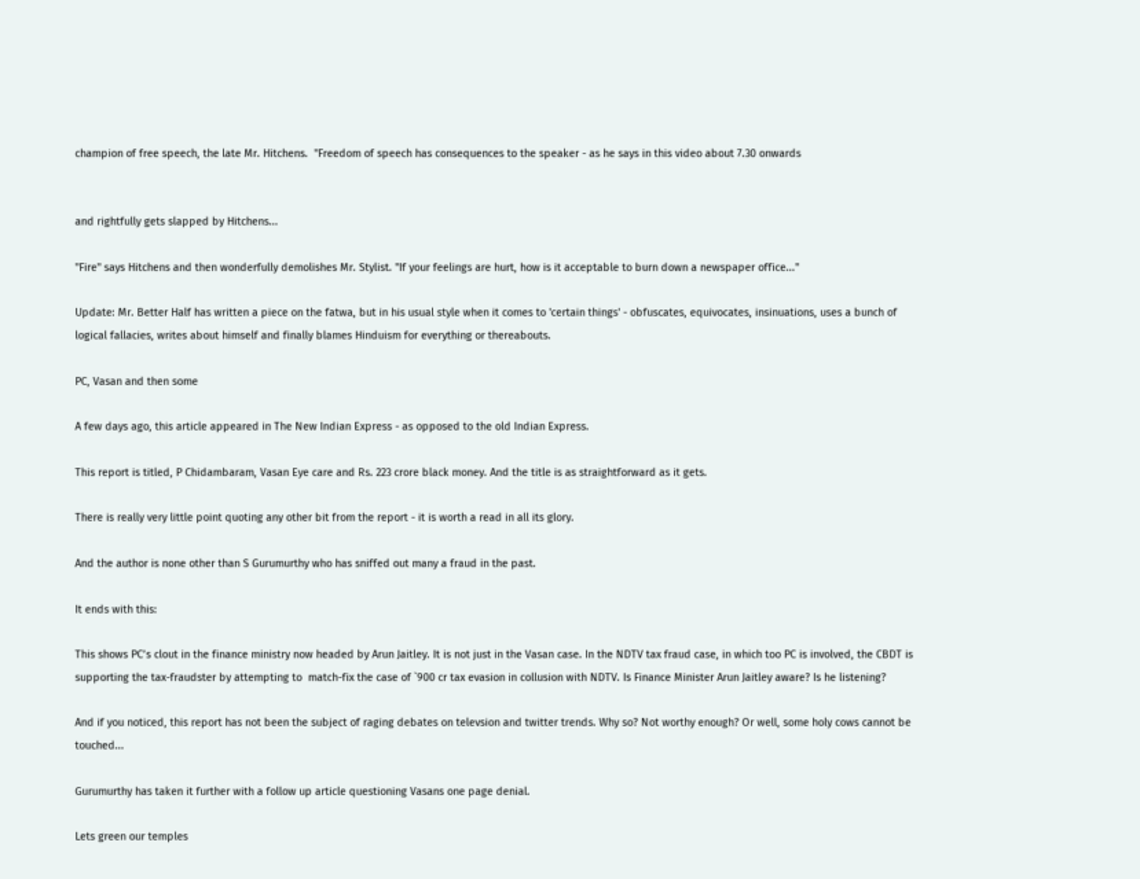champion of free speech, the late Mr. Hitchens.  "Freedom of speech has consequences to the speaker - as he says in this video about 7.30 onwards


and rightfully gets slapped by Hitchens...

"Fire" says Hitchens and then wonderfully demolishes Mr. Stylist. "If your feelings are hurt, how is it acceptable to burn down a newspaper office..."

Update: Mr. Better Half has written a piece on the fatwa, but in his usual style when it comes to 'certain things' - obfuscates, equivocates, insinuations, uses a bunch of logical fallacies, writes about himself and finally blames Hinduism for everything or thereabouts.

PC, Vasan and then some

A few days ago, this article appeared in The New Indian Express - as opposed to the old Indian Express.

This report is titled, P Chidambaram, Vasan Eye care and Rs. 223 crore black money. And the title is as straightforward as it gets.

There is really very little point quoting any other bit from the report - it is worth a read in all its glory.

And the author is none other than S Gurumurthy who has sniffed out many a fraud in the past.

It ends with this:

This shows PC’s clout in the finance ministry now headed by Arun Jaitley. It is not just in the Vasan case. In the NDTV tax fraud case, in which too PC is involved, the CBDT is supporting the tax-fraudster by attempting to  match-fix the case of `900 cr tax evasion in collusion with NDTV. Is Finance Minister Arun Jaitley aware? Is he listening?

And if you noticed, this report has not been the subject of raging debates on televsion and twitter trends. Why so? Not worthy enough? Or well, some holy cows cannot be touched...

Gurumurthy has taken it further with a follow up article questioning Vasans one page denial.

Lets green our temples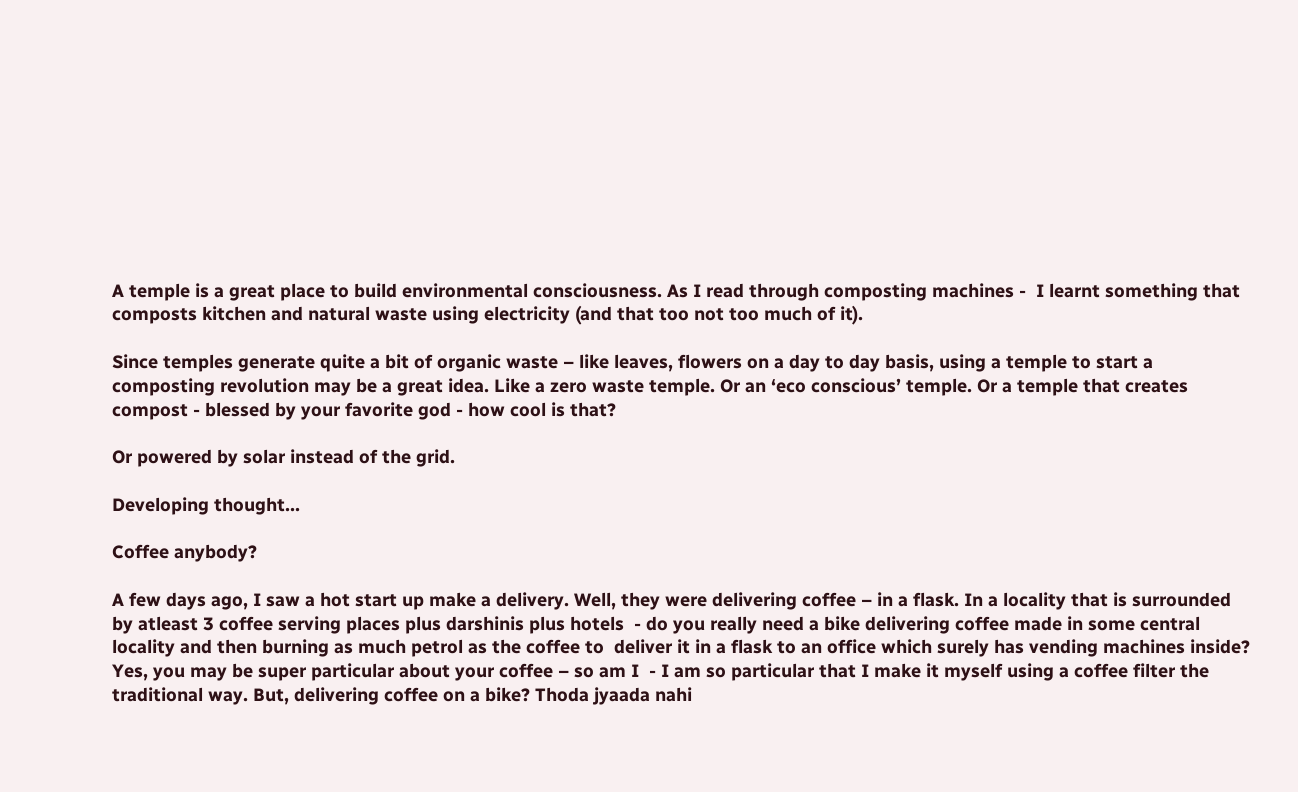A temple is a great place to build environmental consciousness. As I read through composting machines -  I learnt something that composts kitchen and natural waste using electricity (and that too not too much of it).

Since temples generate quite a bit of organic waste – like leaves, flowers on a day to day basis, using a temple to start a composting revolution may be a great idea. Like a zero waste temple. Or an ‘eco conscious’ temple. Or a temple that creates compost - blessed by your favorite god - how cool is that?

Or powered by solar instead of the grid.

Developing thought...

Coffee anybody?

A few days ago, I saw a hot start up make a delivery. Well, they were delivering coffee – in a flask. In a locality that is surrounded by atleast 3 coffee serving places plus darshinis plus hotels  - do you really need a bike delivering coffee made in some central locality and then burning as much petrol as the coffee to  deliver it in a flask to an office which surely has vending machines inside? Yes, you may be super particular about your coffee – so am I  - I am so particular that I make it myself using a coffee filter the traditional way. But, delivering coffee on a bike? Thoda jyaada nahi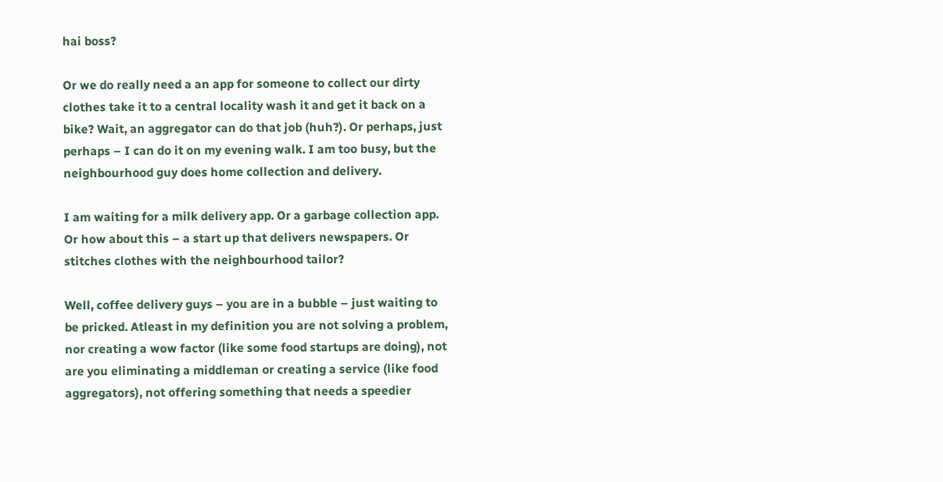hai boss?

Or we do really need a an app for someone to collect our dirty clothes take it to a central locality wash it and get it back on a bike? Wait, an aggregator can do that job (huh?). Or perhaps, just perhaps – I can do it on my evening walk. I am too busy, but the neighbourhood guy does home collection and delivery.

I am waiting for a milk delivery app. Or a garbage collection app. Or how about this – a start up that delivers newspapers. Or stitches clothes with the neighbourhood tailor?

Well, coffee delivery guys – you are in a bubble – just waiting to be pricked. Atleast in my definition you are not solving a problem, nor creating a wow factor (like some food startups are doing), not are you eliminating a middleman or creating a service (like food aggregators), not offering something that needs a speedier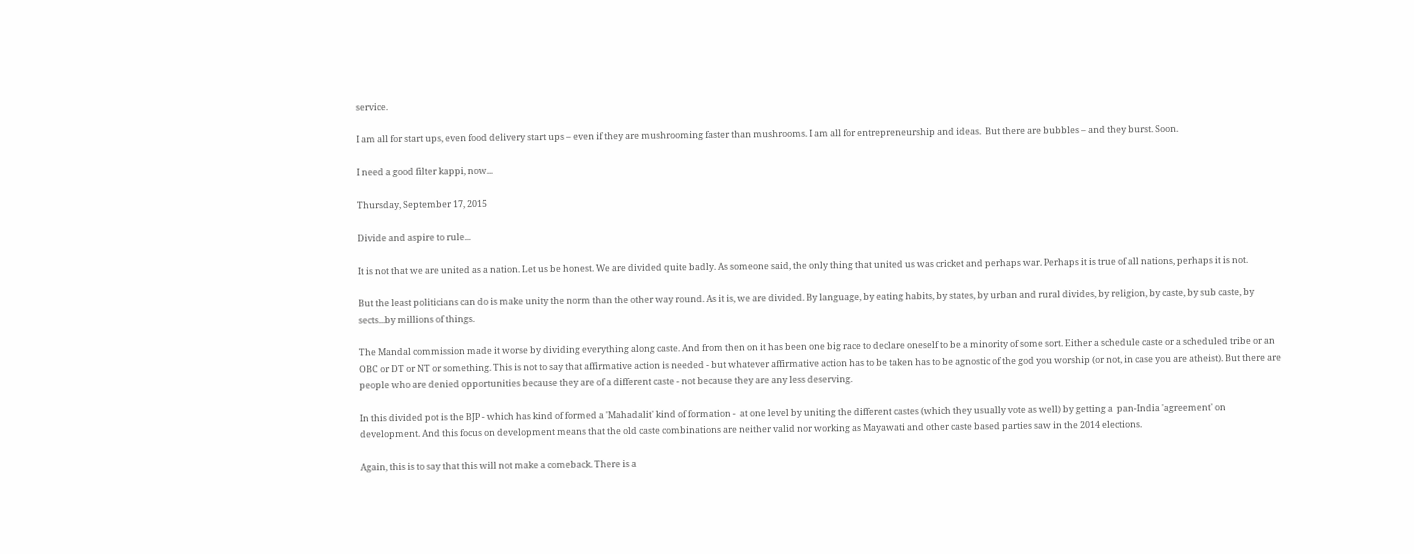service.

I am all for start ups, even food delivery start ups – even if they are mushrooming faster than mushrooms. I am all for entrepreneurship and ideas.  But there are bubbles – and they burst. Soon.

I need a good filter kappi, now...

Thursday, September 17, 2015

Divide and aspire to rule...

It is not that we are united as a nation. Let us be honest. We are divided quite badly. As someone said, the only thing that united us was cricket and perhaps war. Perhaps it is true of all nations, perhaps it is not.

But the least politicians can do is make unity the norm than the other way round. As it is, we are divided. By language, by eating habits, by states, by urban and rural divides, by religion, by caste, by sub caste, by sects...by millions of things.

The Mandal commission made it worse by dividing everything along caste. And from then on it has been one big race to declare oneself to be a minority of some sort. Either a schedule caste or a scheduled tribe or an OBC or DT or NT or something. This is not to say that affirmative action is needed - but whatever affirmative action has to be taken has to be agnostic of the god you worship (or not, in case you are atheist). But there are people who are denied opportunities because they are of a different caste - not because they are any less deserving.

In this divided pot is the BJP - which has kind of formed a 'Mahadalit' kind of formation -  at one level by uniting the different castes (which they usually vote as well) by getting a  pan-India 'agreement' on development. And this focus on development means that the old caste combinations are neither valid nor working as Mayawati and other caste based parties saw in the 2014 elections.

Again, this is to say that this will not make a comeback. There is a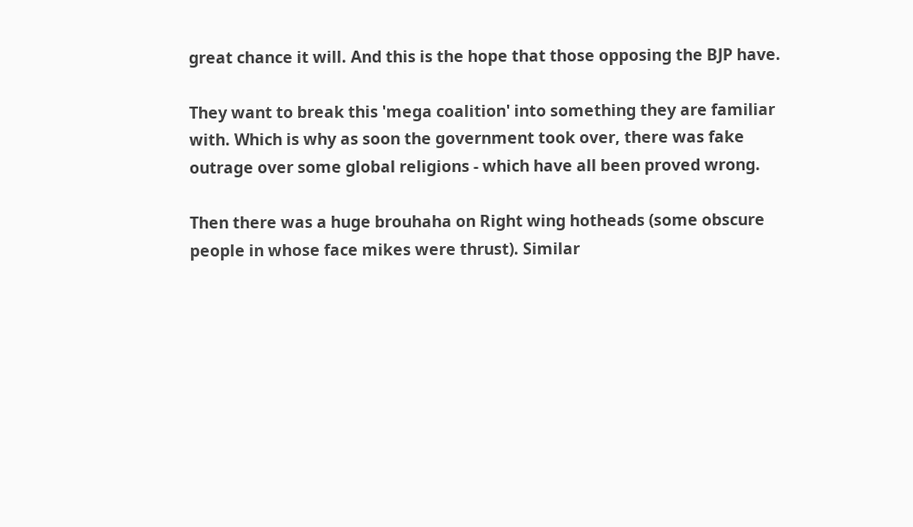great chance it will. And this is the hope that those opposing the BJP have.

They want to break this 'mega coalition' into something they are familiar with. Which is why as soon the government took over, there was fake outrage over some global religions - which have all been proved wrong.

Then there was a huge brouhaha on Right wing hotheads (some obscure people in whose face mikes were thrust). Similar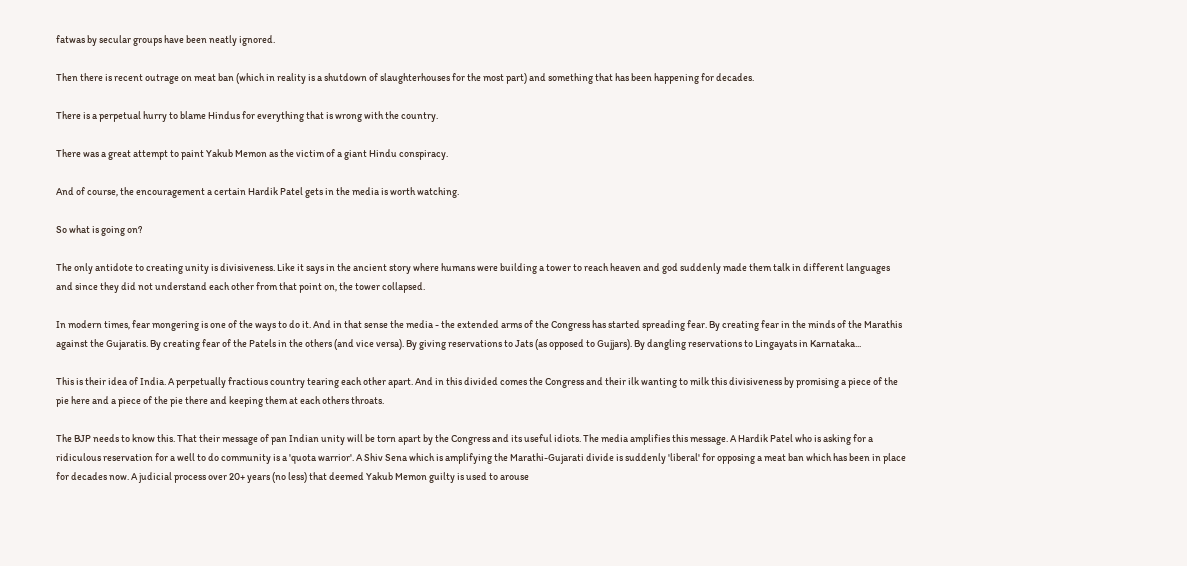fatwas by secular groups have been neatly ignored.

Then there is recent outrage on meat ban (which in reality is a shutdown of slaughterhouses for the most part) and something that has been happening for decades.

There is a perpetual hurry to blame Hindus for everything that is wrong with the country.

There was a great attempt to paint Yakub Memon as the victim of a giant Hindu conspiracy.

And of course, the encouragement a certain Hardik Patel gets in the media is worth watching.

So what is going on?

The only antidote to creating unity is divisiveness. Like it says in the ancient story where humans were building a tower to reach heaven and god suddenly made them talk in different languages and since they did not understand each other from that point on, the tower collapsed.

In modern times, fear mongering is one of the ways to do it. And in that sense the media - the extended arms of the Congress has started spreading fear. By creating fear in the minds of the Marathis against the Gujaratis. By creating fear of the Patels in the others (and vice versa). By giving reservations to Jats (as opposed to Gujjars). By dangling reservations to Lingayats in Karnataka...

This is their idea of India. A perpetually fractious country tearing each other apart. And in this divided comes the Congress and their ilk wanting to milk this divisiveness by promising a piece of the pie here and a piece of the pie there and keeping them at each others throats.

The BJP needs to know this. That their message of pan Indian unity will be torn apart by the Congress and its useful idiots. The media amplifies this message. A Hardik Patel who is asking for a ridiculous reservation for a well to do community is a 'quota warrior'. A Shiv Sena which is amplifying the Marathi-Gujarati divide is suddenly 'liberal' for opposing a meat ban which has been in place for decades now. A judicial process over 20+ years (no less) that deemed Yakub Memon guilty is used to arouse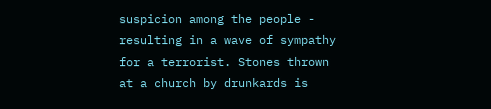suspicion among the people - resulting in a wave of sympathy for a terrorist. Stones thrown at a church by drunkards is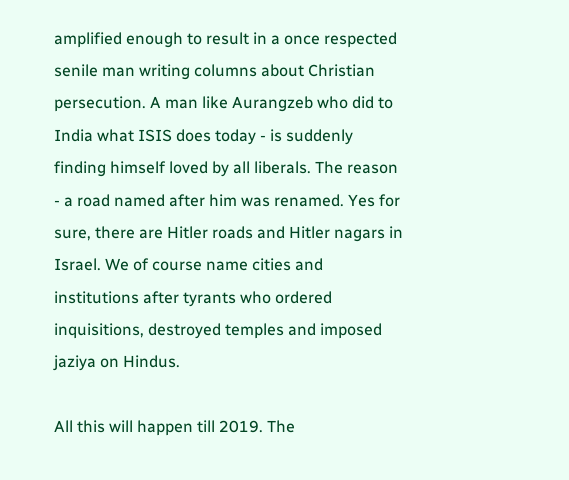amplified enough to result in a once respected senile man writing columns about Christian persecution. A man like Aurangzeb who did to India what ISIS does today - is suddenly finding himself loved by all liberals. The reason - a road named after him was renamed. Yes for sure, there are Hitler roads and Hitler nagars in Israel. We of course name cities and institutions after tyrants who ordered inquisitions, destroyed temples and imposed jaziya on Hindus.

All this will happen till 2019. The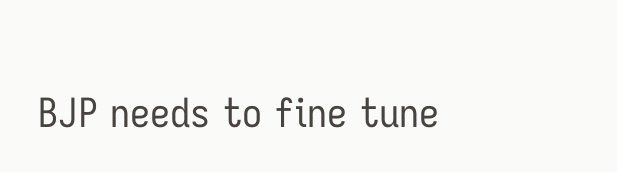BJP needs to fine tune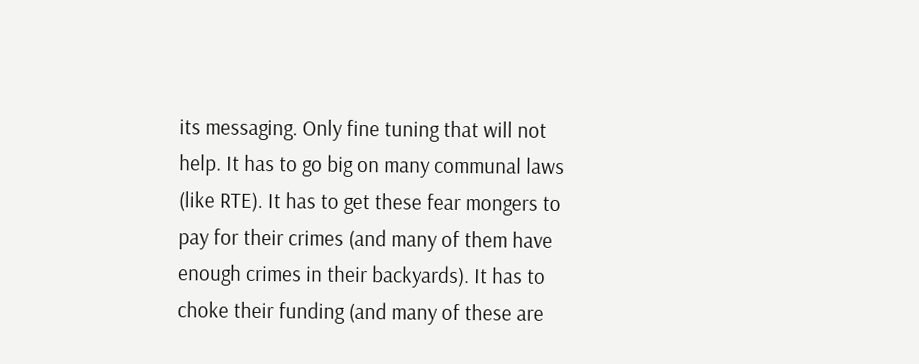its messaging. Only fine tuning that will not help. It has to go big on many communal laws (like RTE). It has to get these fear mongers to pay for their crimes (and many of them have enough crimes in their backyards). It has to choke their funding (and many of these are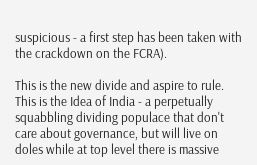suspicious - a first step has been taken with the crackdown on the FCRA).

This is the new divide and aspire to rule. This is the Idea of India - a perpetually squabbling dividing populace that don't care about governance, but will live on doles while at top level there is massive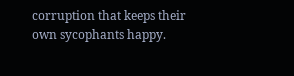corruption that keeps their own sycophants happy.